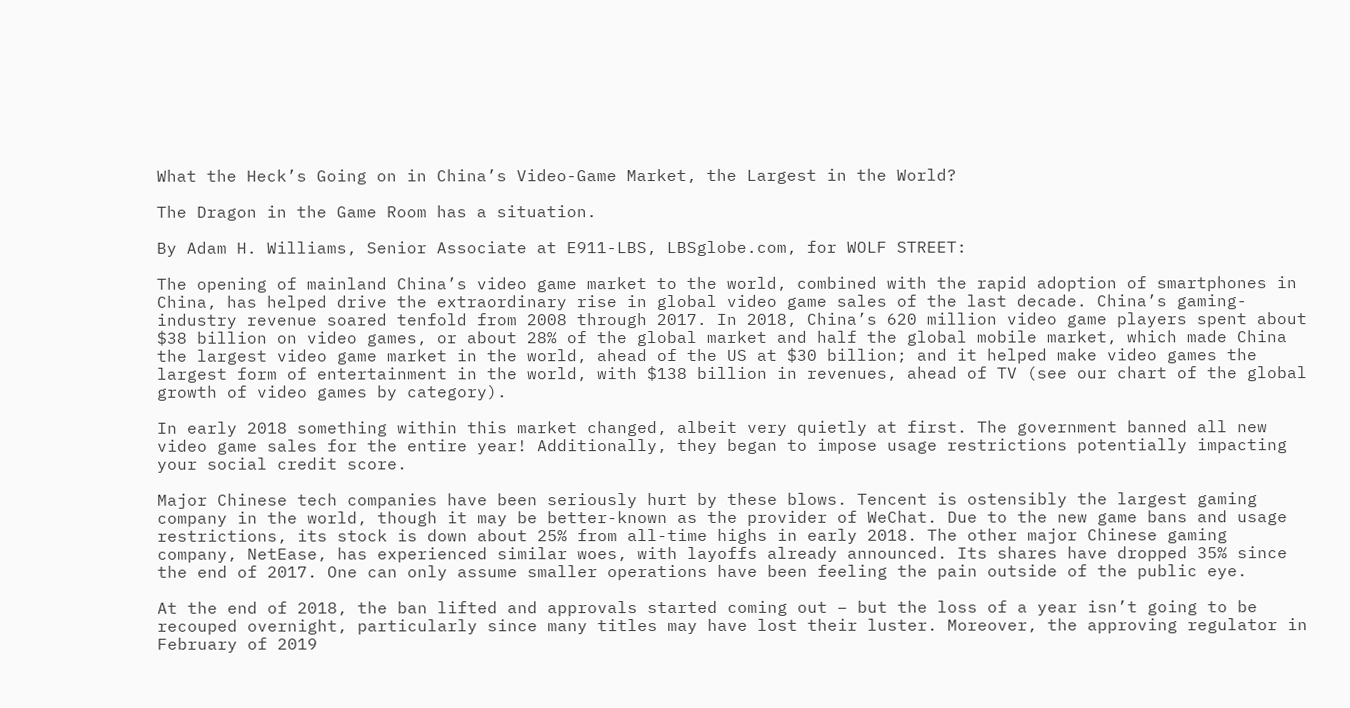What the Heck’s Going on in China’s Video-Game Market, the Largest in the World?

The Dragon in the Game Room has a situation.

By Adam H. Williams, Senior Associate at E911-LBS, LBSglobe.com, for WOLF STREET:

The opening of mainland China’s video game market to the world, combined with the rapid adoption of smartphones in China, has helped drive the extraordinary rise in global video game sales of the last decade. China’s gaming-industry revenue soared tenfold from 2008 through 2017. In 2018, China’s 620 million video game players spent about $38 billion on video games, or about 28% of the global market and half the global mobile market, which made China the largest video game market in the world, ahead of the US at $30 billion; and it helped make video games the largest form of entertainment in the world, with $138 billion in revenues, ahead of TV (see our chart of the global growth of video games by category).

In early 2018 something within this market changed, albeit very quietly at first. The government banned all new video game sales for the entire year! Additionally, they began to impose usage restrictions potentially impacting your social credit score.

Major Chinese tech companies have been seriously hurt by these blows. Tencent is ostensibly the largest gaming company in the world, though it may be better-known as the provider of WeChat. Due to the new game bans and usage restrictions, its stock is down about 25% from all-time highs in early 2018. The other major Chinese gaming company, NetEase, has experienced similar woes, with layoffs already announced. Its shares have dropped 35% since the end of 2017. One can only assume smaller operations have been feeling the pain outside of the public eye.

At the end of 2018, the ban lifted and approvals started coming out – but the loss of a year isn’t going to be recouped overnight, particularly since many titles may have lost their luster. Moreover, the approving regulator in February of 2019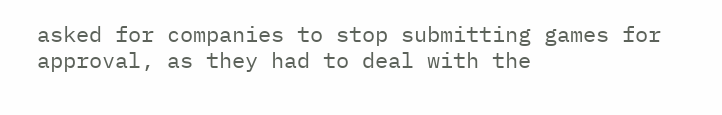asked for companies to stop submitting games for approval, as they had to deal with the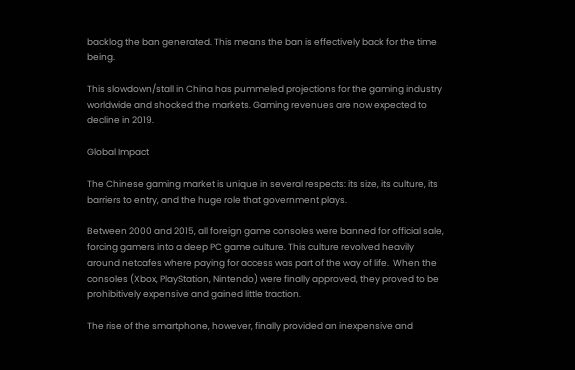backlog the ban generated. This means the ban is effectively back for the time being.

This slowdown/stall in China has pummeled projections for the gaming industry worldwide and shocked the markets. Gaming revenues are now expected to decline in 2019.

Global Impact

The Chinese gaming market is unique in several respects: its size, its culture, its barriers to entry, and the huge role that government plays.

Between 2000 and 2015, all foreign game consoles were banned for official sale, forcing gamers into a deep PC game culture. This culture revolved heavily around netcafes where paying for access was part of the way of life.  When the consoles (Xbox, PlayStation, Nintendo) were finally approved, they proved to be prohibitively expensive and gained little traction.

The rise of the smartphone, however, finally provided an inexpensive and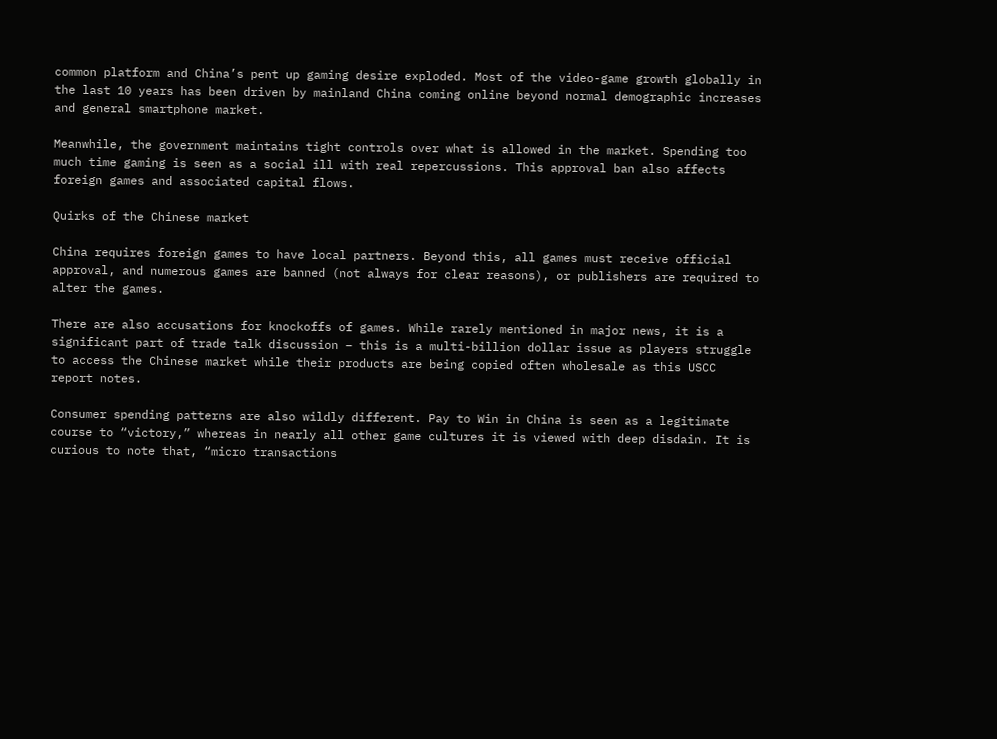common platform and China’s pent up gaming desire exploded. Most of the video-game growth globally in the last 10 years has been driven by mainland China coming online beyond normal demographic increases and general smartphone market.

Meanwhile, the government maintains tight controls over what is allowed in the market. Spending too much time gaming is seen as a social ill with real repercussions. This approval ban also affects foreign games and associated capital flows.

Quirks of the Chinese market

China requires foreign games to have local partners. Beyond this, all games must receive official approval, and numerous games are banned (not always for clear reasons), or publishers are required to alter the games.

There are also accusations for knockoffs of games. While rarely mentioned in major news, it is a significant part of trade talk discussion – this is a multi-billion dollar issue as players struggle to access the Chinese market while their products are being copied often wholesale as this USCC report notes.

Consumer spending patterns are also wildly different. Pay to Win in China is seen as a legitimate course to “victory,” whereas in nearly all other game cultures it is viewed with deep disdain. It is curious to note that, “micro transactions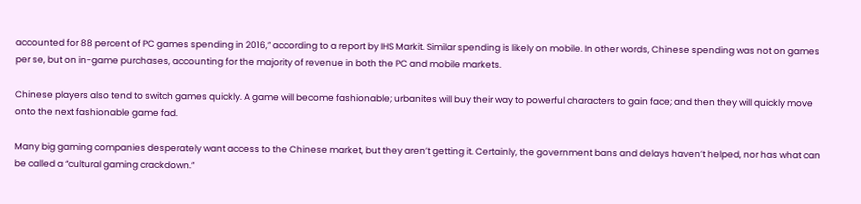accounted for 88 percent of PC games spending in 2016,” according to a report by IHS Markit. Similar spending is likely on mobile. In other words, Chinese spending was not on games per se, but on in-game purchases, accounting for the majority of revenue in both the PC and mobile markets.

Chinese players also tend to switch games quickly. A game will become fashionable; urbanites will buy their way to powerful characters to gain face; and then they will quickly move onto the next fashionable game fad.

Many big gaming companies desperately want access to the Chinese market, but they aren’t getting it. Certainly, the government bans and delays haven’t helped, nor has what can be called a “cultural gaming crackdown.”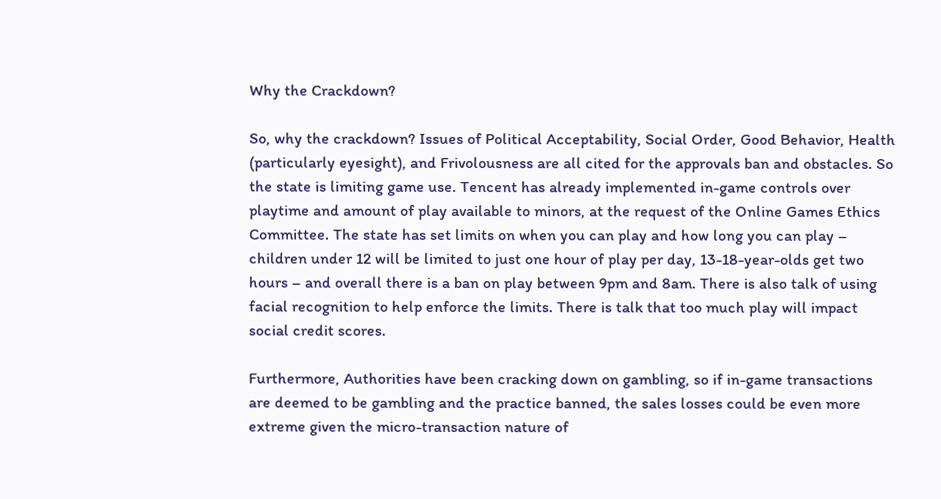Why the Crackdown?

So, why the crackdown? Issues of Political Acceptability, Social Order, Good Behavior, Health (particularly eyesight), and Frivolousness are all cited for the approvals ban and obstacles. So the state is limiting game use. Tencent has already implemented in-game controls over playtime and amount of play available to minors, at the request of the Online Games Ethics Committee. The state has set limits on when you can play and how long you can play – children under 12 will be limited to just one hour of play per day, 13-18-year-olds get two hours – and overall there is a ban on play between 9pm and 8am. There is also talk of using facial recognition to help enforce the limits. There is talk that too much play will impact social credit scores.

Furthermore, Authorities have been cracking down on gambling, so if in-game transactions are deemed to be gambling and the practice banned, the sales losses could be even more extreme given the micro-transaction nature of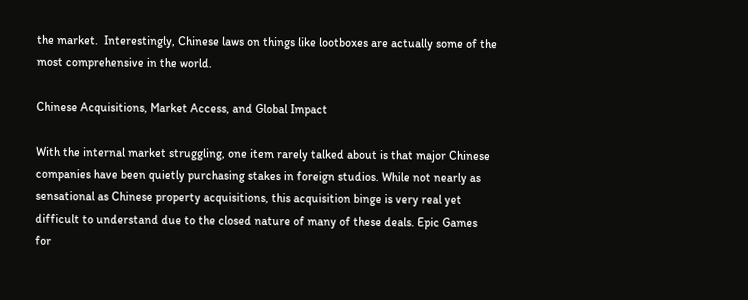the market.  Interestingly, Chinese laws on things like lootboxes are actually some of the most comprehensive in the world.

Chinese Acquisitions, Market Access, and Global Impact

With the internal market struggling, one item rarely talked about is that major Chinese companies have been quietly purchasing stakes in foreign studios. While not nearly as sensational as Chinese property acquisitions, this acquisition binge is very real yet difficult to understand due to the closed nature of many of these deals. Epic Games for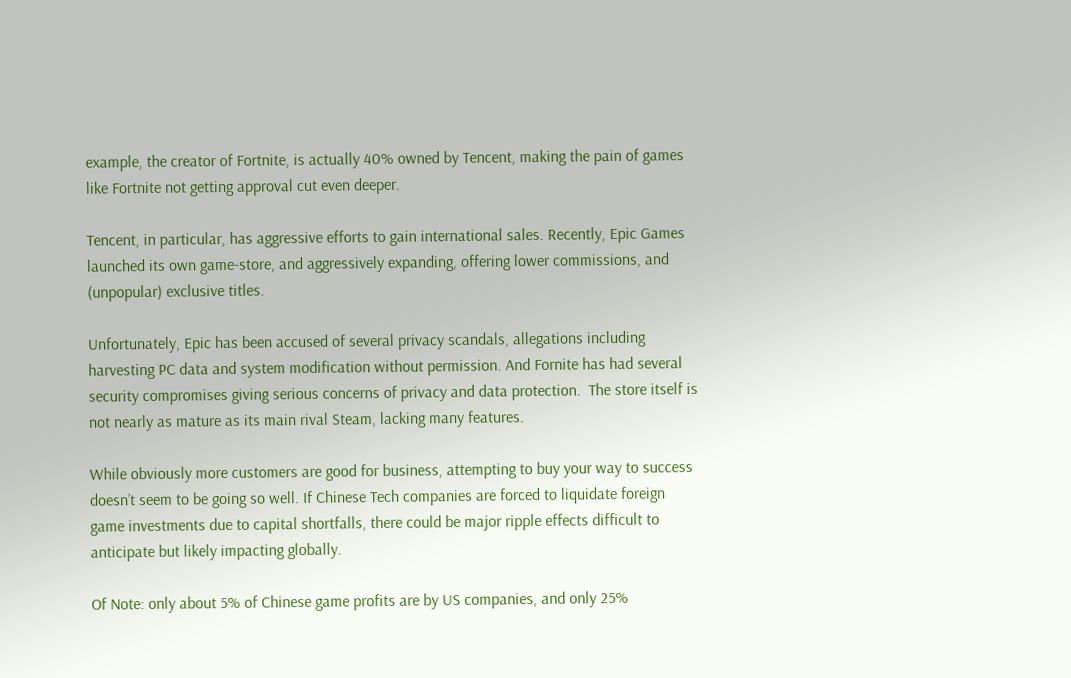example, the creator of Fortnite, is actually 40% owned by Tencent, making the pain of games like Fortnite not getting approval cut even deeper.

Tencent, in particular, has aggressive efforts to gain international sales. Recently, Epic Games launched its own game-store, and aggressively expanding, offering lower commissions, and (unpopular) exclusive titles.

Unfortunately, Epic has been accused of several privacy scandals, allegations including harvesting PC data and system modification without permission. And Fornite has had several security compromises giving serious concerns of privacy and data protection.  The store itself is not nearly as mature as its main rival Steam, lacking many features.

While obviously more customers are good for business, attempting to buy your way to success doesn’t seem to be going so well. If Chinese Tech companies are forced to liquidate foreign game investments due to capital shortfalls, there could be major ripple effects difficult to anticipate but likely impacting globally.

Of Note: only about 5% of Chinese game profits are by US companies, and only 25%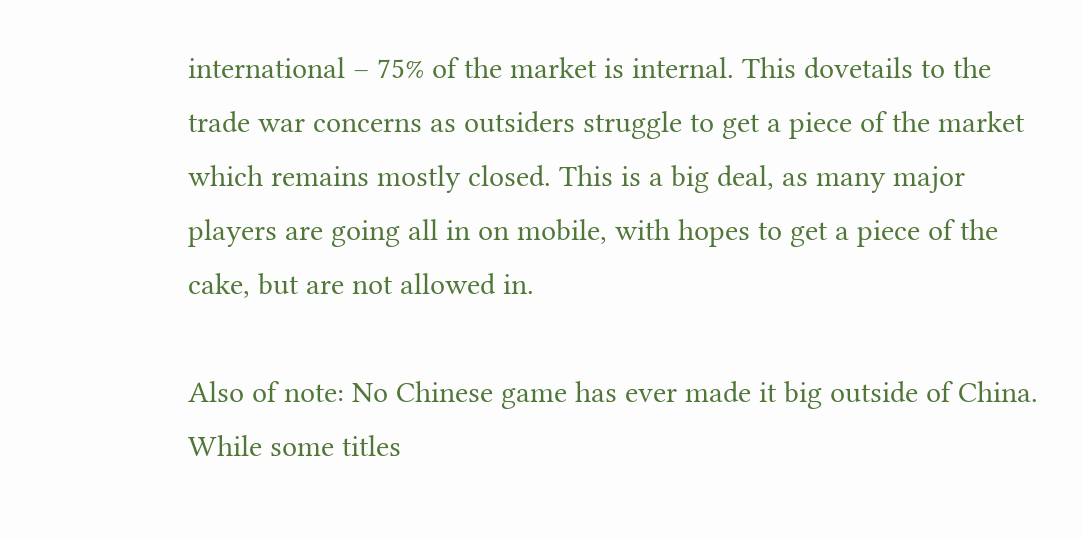international – 75% of the market is internal. This dovetails to the trade war concerns as outsiders struggle to get a piece of the market which remains mostly closed. This is a big deal, as many major players are going all in on mobile, with hopes to get a piece of the cake, but are not allowed in.

Also of note: No Chinese game has ever made it big outside of China. While some titles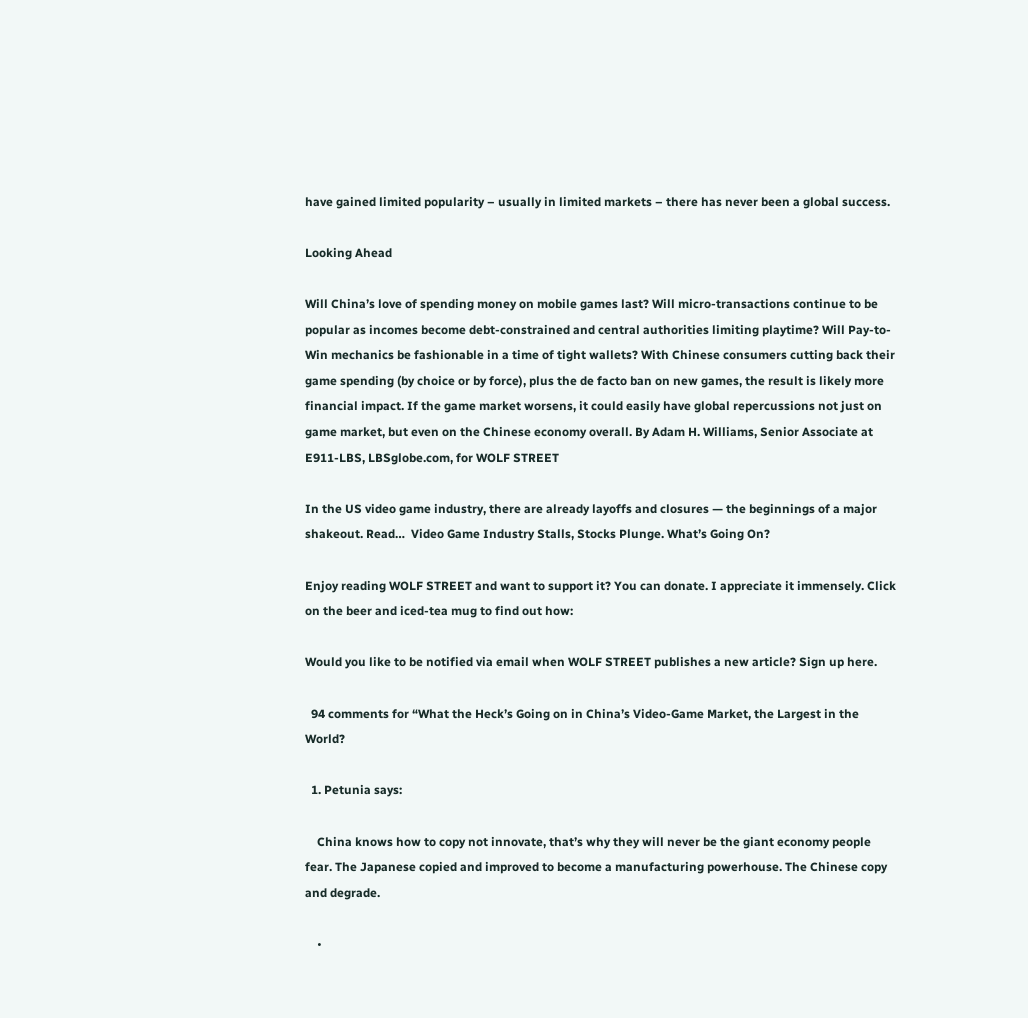have gained limited popularity – usually in limited markets – there has never been a global success.

Looking Ahead

Will China’s love of spending money on mobile games last? Will micro-transactions continue to be popular as incomes become debt-constrained and central authorities limiting playtime? Will Pay-to-Win mechanics be fashionable in a time of tight wallets? With Chinese consumers cutting back their game spending (by choice or by force), plus the de facto ban on new games, the result is likely more financial impact. If the game market worsens, it could easily have global repercussions not just on game market, but even on the Chinese economy overall. By Adam H. Williams, Senior Associate at E911-LBS, LBSglobe.com, for WOLF STREET

In the US video game industry, there are already layoffs and closures — the beginnings of a major shakeout. Read…  Video Game Industry Stalls, Stocks Plunge. What’s Going On?

Enjoy reading WOLF STREET and want to support it? You can donate. I appreciate it immensely. Click on the beer and iced-tea mug to find out how:

Would you like to be notified via email when WOLF STREET publishes a new article? Sign up here.

  94 comments for “What the Heck’s Going on in China’s Video-Game Market, the Largest in the World?

  1. Petunia says:

    China knows how to copy not innovate, that’s why they will never be the giant economy people fear. The Japanese copied and improved to become a manufacturing powerhouse. The Chinese copy and degrade.

    •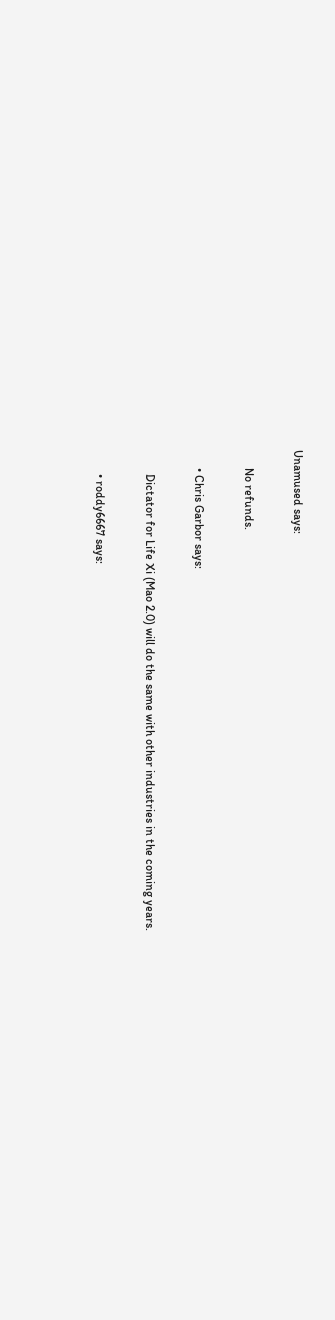Unamused says:

      No refunds.

      • Chris Garbor says:

        Dictator for Life Xi (Mao 2.0) will do the same with other industries in the coming years.

        • roddy6667 says: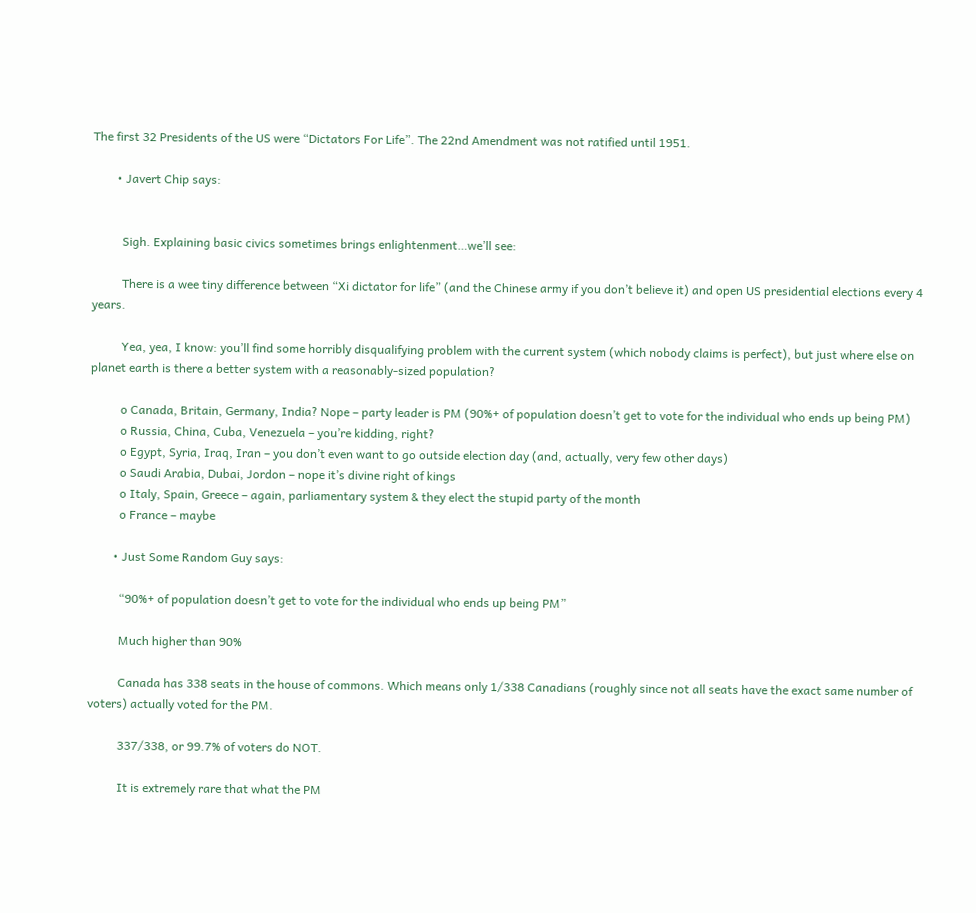The first 32 Presidents of the US were “Dictators For Life”. The 22nd Amendment was not ratified until 1951.

        • Javert Chip says:


          Sigh. Explaining basic civics sometimes brings enlightenment…we’ll see:

          There is a wee tiny difference between “Xi dictator for life” (and the Chinese army if you don’t believe it) and open US presidential elections every 4 years.

          Yea, yea, I know: you’ll find some horribly disqualifying problem with the current system (which nobody claims is perfect), but just where else on planet earth is there a better system with a reasonably-sized population?

          o Canada, Britain, Germany, India? Nope – party leader is PM (90%+ of population doesn’t get to vote for the individual who ends up being PM)
          o Russia, China, Cuba, Venezuela – you’re kidding, right?
          o Egypt, Syria, Iraq, Iran – you don’t even want to go outside election day (and, actually, very few other days)
          o Saudi Arabia, Dubai, Jordon – nope it’s divine right of kings
          o Italy, Spain, Greece – again, parliamentary system & they elect the stupid party of the month
          o France – maybe

        • Just Some Random Guy says:

          “90%+ of population doesn’t get to vote for the individual who ends up being PM”

          Much higher than 90%

          Canada has 338 seats in the house of commons. Which means only 1/338 Canadians (roughly since not all seats have the exact same number of voters) actually voted for the PM.

          337/338, or 99.7% of voters do NOT.

          It is extremely rare that what the PM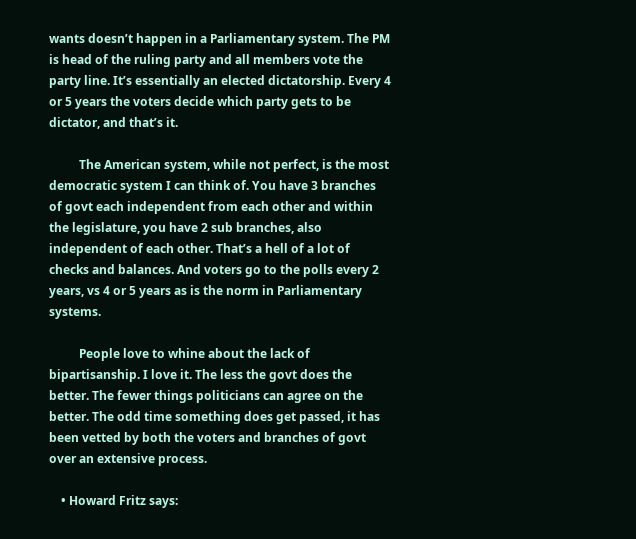wants doesn’t happen in a Parliamentary system. The PM is head of the ruling party and all members vote the party line. It’s essentially an elected dictatorship. Every 4 or 5 years the voters decide which party gets to be dictator, and that’s it.

          The American system, while not perfect, is the most democratic system I can think of. You have 3 branches of govt each independent from each other and within the legislature, you have 2 sub branches, also independent of each other. That’s a hell of a lot of checks and balances. And voters go to the polls every 2 years, vs 4 or 5 years as is the norm in Parliamentary systems.

          People love to whine about the lack of bipartisanship. I love it. The less the govt does the better. The fewer things politicians can agree on the better. The odd time something does get passed, it has been vetted by both the voters and branches of govt over an extensive process.

    • Howard Fritz says: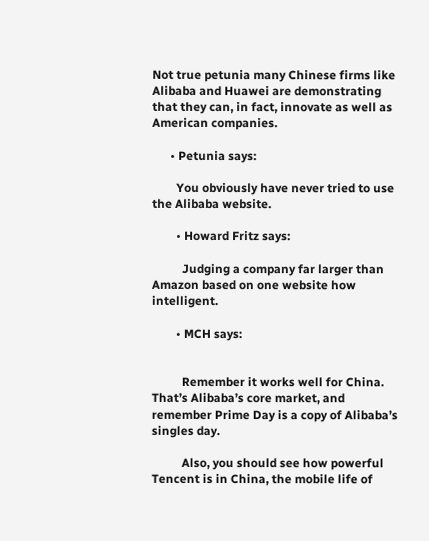Not true petunia many Chinese firms like Alibaba and Huawei are demonstrating that they can, in fact, innovate as well as American companies.

      • Petunia says:

        You obviously have never tried to use the Alibaba website.

        • Howard Fritz says:

          Judging a company far larger than Amazon based on one website how intelligent.

        • MCH says:


          Remember it works well for China. That’s Alibaba’s core market, and remember Prime Day is a copy of Alibaba’s singles day.

          Also, you should see how powerful Tencent is in China, the mobile life of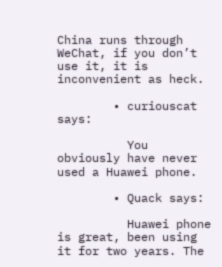China runs through WeChat, if you don’t use it, it is inconvenient as heck.

        • curiouscat says:

          You obviously have never used a Huawei phone.

        • Quack says:

          Huawei phone is great, been using it for two years. The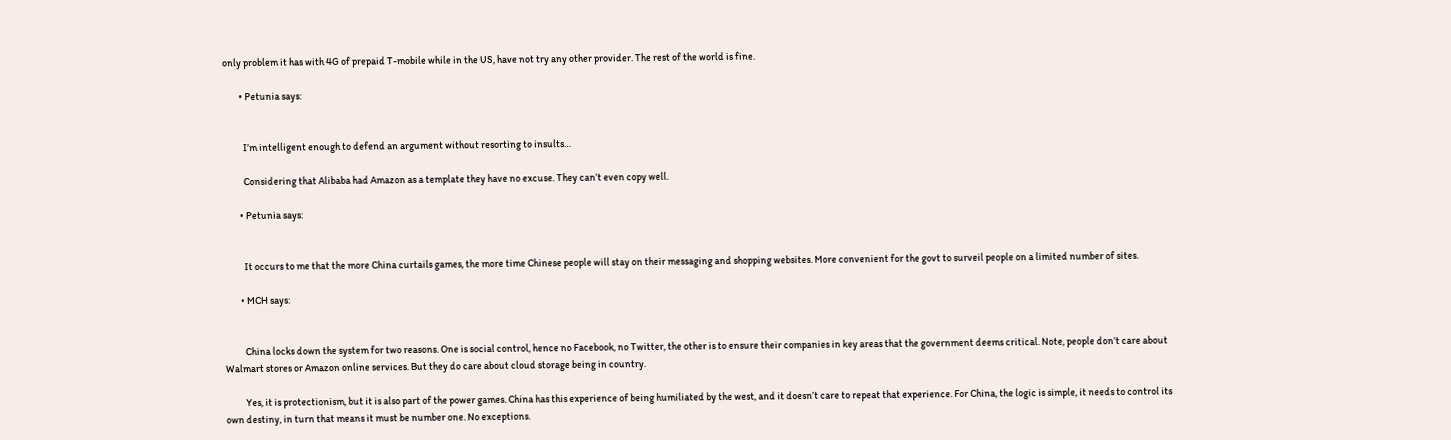only problem it has with 4G of prepaid T-mobile while in the US, have not try any other provider. The rest of the world is fine.

        • Petunia says:


          I’m intelligent enough to defend an argument without resorting to insults…

          Considering that Alibaba had Amazon as a template they have no excuse. They can’t even copy well.

        • Petunia says:


          It occurs to me that the more China curtails games, the more time Chinese people will stay on their messaging and shopping websites. More convenient for the govt to surveil people on a limited number of sites.

        • MCH says:


          China locks down the system for two reasons. One is social control, hence no Facebook, no Twitter, the other is to ensure their companies in key areas that the government deems critical. Note, people don’t care about Walmart stores or Amazon online services. But they do care about cloud storage being in country.

          Yes, it is protectionism, but it is also part of the power games. China has this experience of being humiliated by the west, and it doesn’t care to repeat that experience. For China, the logic is simple, it needs to control its own destiny, in turn that means it must be number one. No exceptions.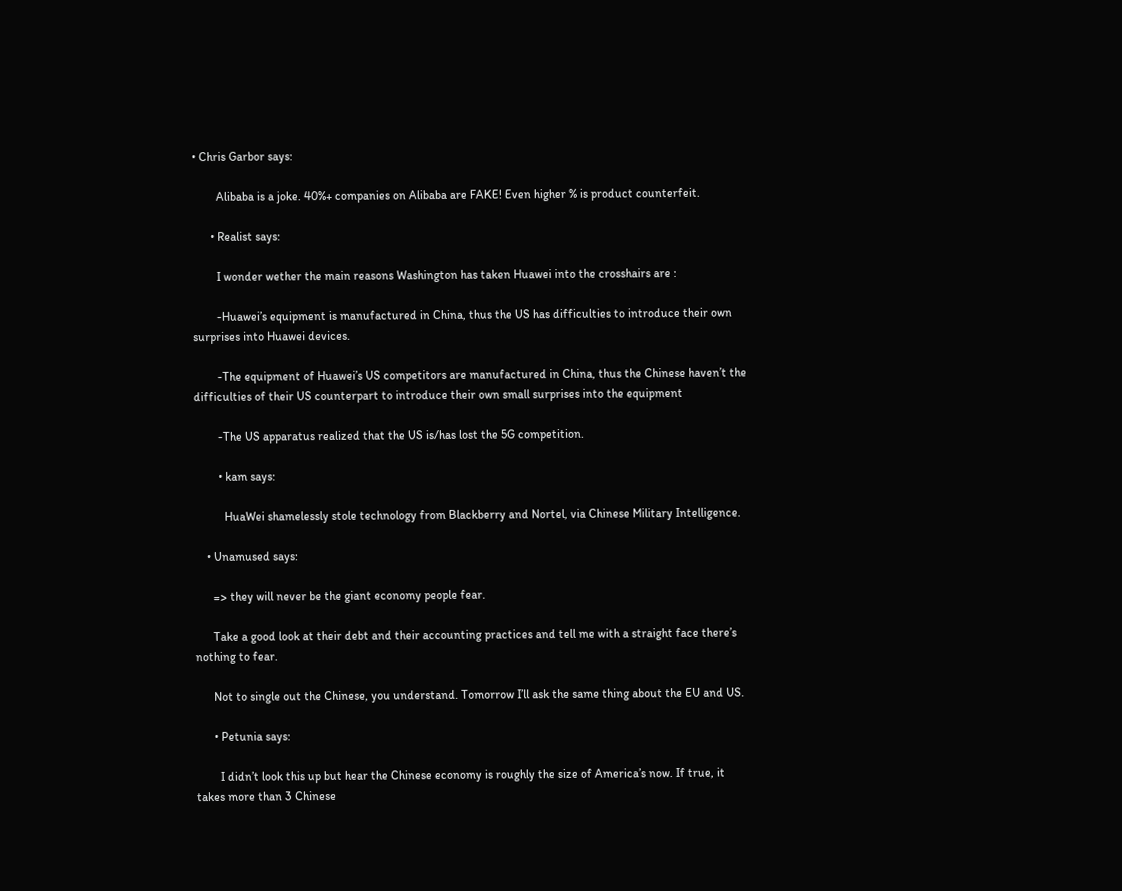• Chris Garbor says:

        Alibaba is a joke. 40%+ companies on Alibaba are FAKE! Even higher % is product counterfeit.

      • Realist says:

        I wonder wether the main reasons Washington has taken Huawei into the crosshairs are :

        -Huawei’s equipment is manufactured in China, thus the US has difficulties to introduce their own surprises into Huawei devices.

        -The equipment of Huawei’s US competitors are manufactured in China, thus the Chinese haven’t the difficulties of their US counterpart to introduce their own small surprises into the equipment

        -The US apparatus realized that the US is/has lost the 5G competition.

        • kam says:

          HuaWei shamelessly stole technology from Blackberry and Nortel, via Chinese Military Intelligence.

    • Unamused says:

      => they will never be the giant economy people fear.

      Take a good look at their debt and their accounting practices and tell me with a straight face there’s nothing to fear.

      Not to single out the Chinese, you understand. Tomorrow I’ll ask the same thing about the EU and US.

      • Petunia says:

        I didn’t look this up but hear the Chinese economy is roughly the size of America’s now. If true, it takes more than 3 Chinese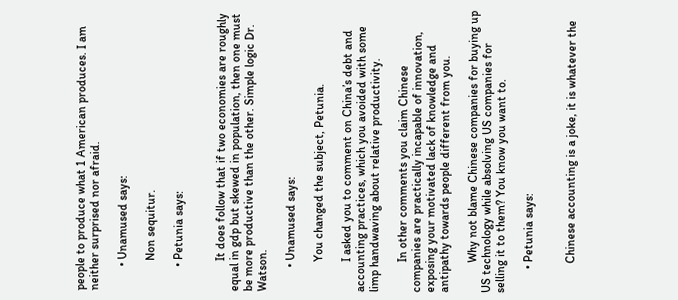people to produce what 1 American produces. I am neither surprised nor afraid.

        • Unamused says:

          Non sequitur.

        • Petunia says:


          It does follow that if two economies are roughly equal in gdp but skewed in population, then one must be more productive than the other. Simple logic Dr. Watson.

        • Unamused says:

          You changed the subject, Petunia.

          I asked you to comment on China’s debt and accounting practices, which you avoided with some limp handwaving about relative productivity.

          In other comments you claim Chinese companies are practically incapable of innovation, exposing your motivated lack of knowledge and antipathy towards people different from you.

          Why not blame Chinese companies for buying up US technology while absolving US companies for selling it to them? You know you want to.

        • Petunia says:


          Chinese accounting is a joke, it is whatever the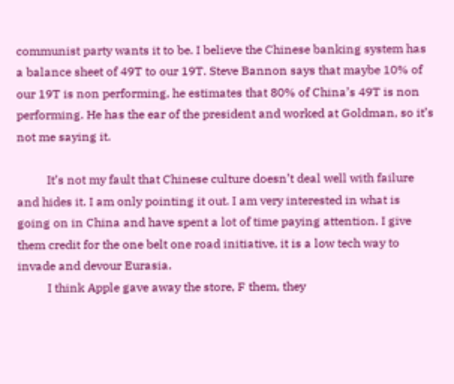communist party wants it to be. I believe the Chinese banking system has a balance sheet of 49T to our 19T. Steve Bannon says that maybe 10% of our 19T is non performing, he estimates that 80% of China’s 49T is non performing. He has the ear of the president and worked at Goldman, so it’s not me saying it.

          It’s not my fault that Chinese culture doesn’t deal well with failure and hides it. I am only pointing it out. I am very interested in what is going on in China and have spent a lot of time paying attention. I give them credit for the one belt one road initiative, it is a low tech way to invade and devour Eurasia.
          I think Apple gave away the store, F them, they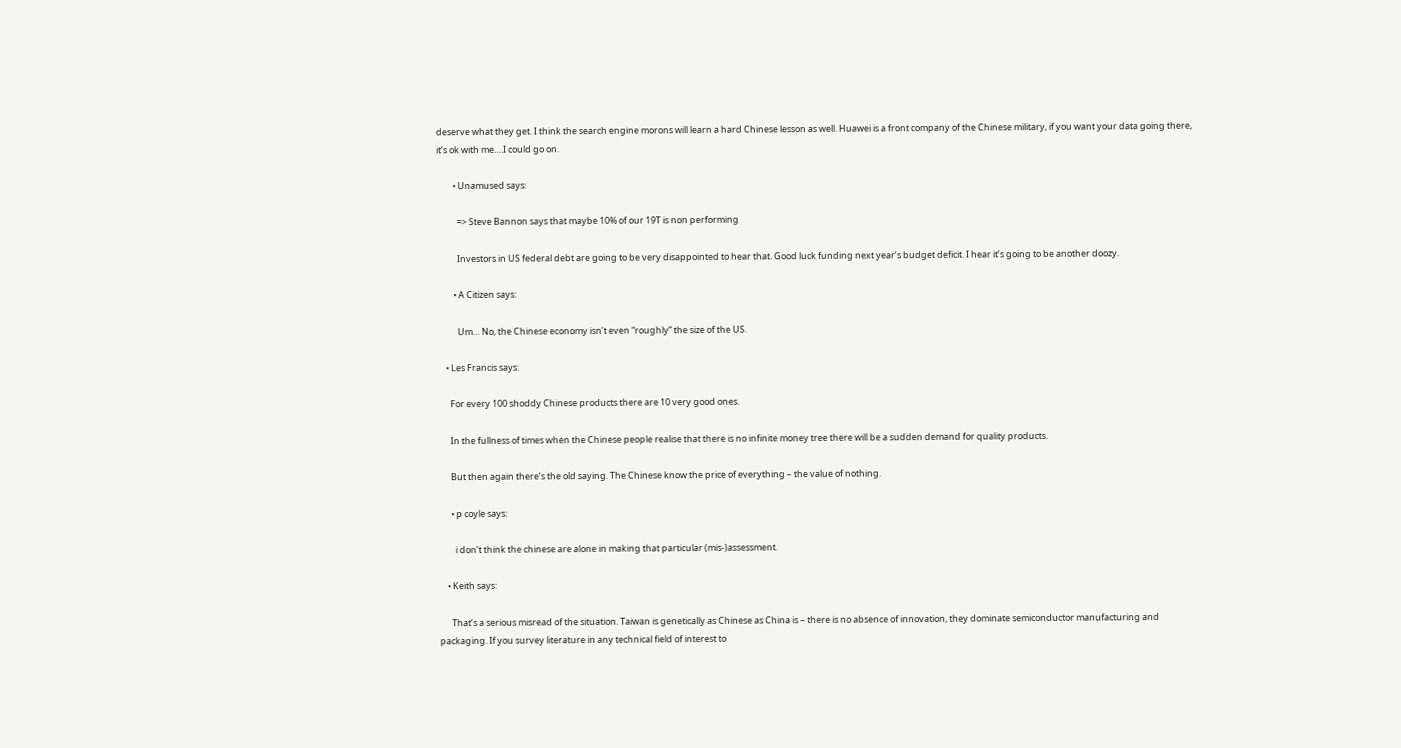deserve what they get. I think the search engine morons will learn a hard Chinese lesson as well. Huawei is a front company of the Chinese military, if you want your data going there, it’s ok with me….I could go on.

        • Unamused says:

          => Steve Bannon says that maybe 10% of our 19T is non performing

          Investors in US federal debt are going to be very disappointed to hear that. Good luck funding next year’s budget deficit. I hear it’s going to be another doozy.

        • A Citizen says:

          Um… No, the Chinese economy isn’t even “roughly” the size of the US.

    • Les Francis says:

      For every 100 shoddy Chinese products there are 10 very good ones.

      In the fullness of times when the Chinese people realise that there is no infinite money tree there will be a sudden demand for quality products.

      But then again there’s the old saying. The Chinese know the price of everything – the value of nothing.

      • p coyle says:

        i don’t think the chinese are alone in making that particular (mis-)assessment.

    • Keith says:

      That’s a serious misread of the situation. Taiwan is genetically as Chinese as China is – there is no absence of innovation, they dominate semiconductor manufacturing and packaging. If you survey literature in any technical field of interest to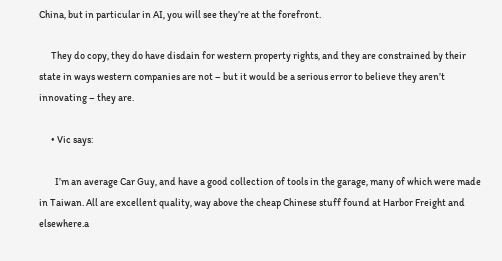China, but in particular in AI, you will see they’re at the forefront.

      They do copy, they do have disdain for western property rights, and they are constrained by their state in ways western companies are not – but it would be a serious error to believe they aren’t innovating – they are.

      • Vic says:

        I’m an average Car Guy, and have a good collection of tools in the garage, many of which were made in Taiwan. All are excellent quality, way above the cheap Chinese stuff found at Harbor Freight and elsewhere.a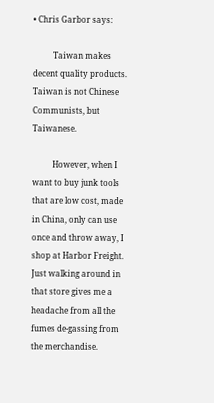• Chris Garbor says:

          Taiwan makes decent quality products. Taiwan is not Chinese Communists, but Taiwanese.

          However, when I want to buy junk tools that are low cost, made in China, only can use once and throw away, I shop at Harbor Freight. Just walking around in that store gives me a headache from all the fumes de-gassing from the merchandise.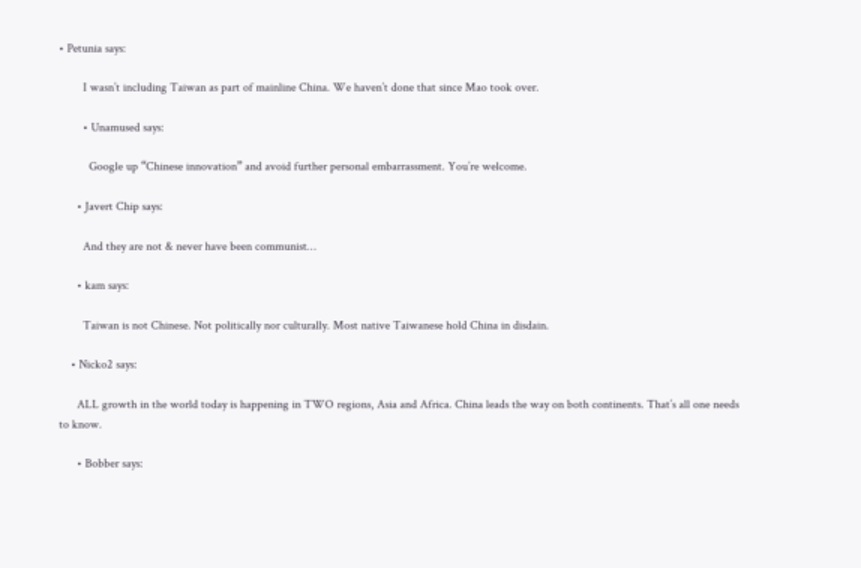• Petunia says:

        I wasn’t including Taiwan as part of mainline China. We haven’t done that since Mao took over.

        • Unamused says:

          Google up “Chinese innovation” and avoid further personal embarrassment. You’re welcome.

      • Javert Chip says:

        And they are not & never have been communist…

      • kam says:

        Taiwan is not Chinese. Not politically nor culturally. Most native Taiwanese hold China in disdain.

    • Nicko2 says:

      ALL growth in the world today is happening in TWO regions, Asia and Africa. China leads the way on both continents. That’s all one needs to know.

      • Bobber says: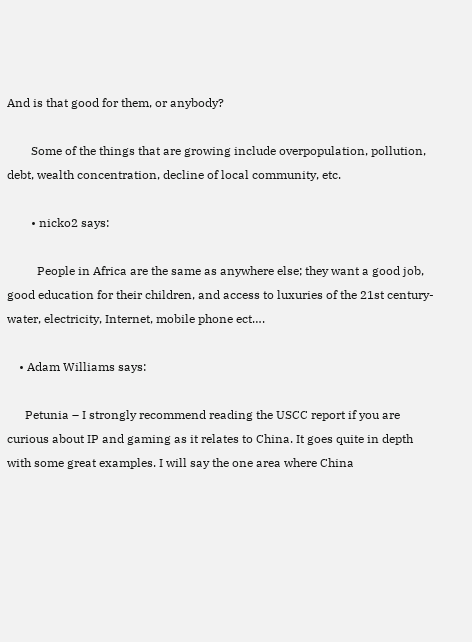And is that good for them, or anybody?

        Some of the things that are growing include overpopulation, pollution, debt, wealth concentration, decline of local community, etc.

        • nicko2 says:

          People in Africa are the same as anywhere else; they want a good job, good education for their children, and access to luxuries of the 21st century- water, electricity, Internet, mobile phone ect….

    • Adam Williams says:

      Petunia – I strongly recommend reading the USCC report if you are curious about IP and gaming as it relates to China. It goes quite in depth with some great examples. I will say the one area where China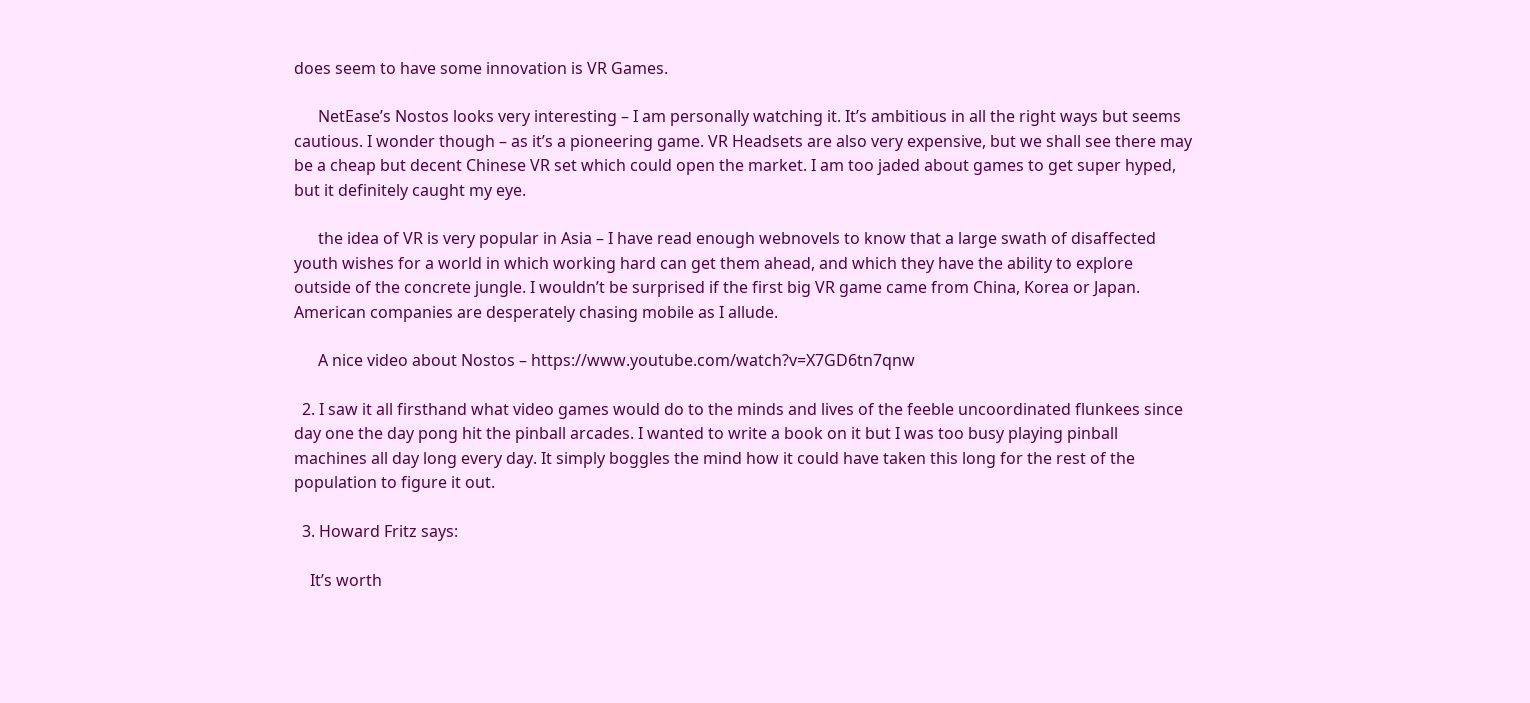does seem to have some innovation is VR Games.

      NetEase’s Nostos looks very interesting – I am personally watching it. It’s ambitious in all the right ways but seems cautious. I wonder though – as it’s a pioneering game. VR Headsets are also very expensive, but we shall see there may be a cheap but decent Chinese VR set which could open the market. I am too jaded about games to get super hyped, but it definitely caught my eye.

      the idea of VR is very popular in Asia – I have read enough webnovels to know that a large swath of disaffected youth wishes for a world in which working hard can get them ahead, and which they have the ability to explore outside of the concrete jungle. I wouldn’t be surprised if the first big VR game came from China, Korea or Japan. American companies are desperately chasing mobile as I allude.

      A nice video about Nostos – https://www.youtube.com/watch?v=X7GD6tn7qnw

  2. I saw it all firsthand what video games would do to the minds and lives of the feeble uncoordinated flunkees since day one the day pong hit the pinball arcades. I wanted to write a book on it but I was too busy playing pinball machines all day long every day. It simply boggles the mind how it could have taken this long for the rest of the population to figure it out.

  3. Howard Fritz says:

    It’s worth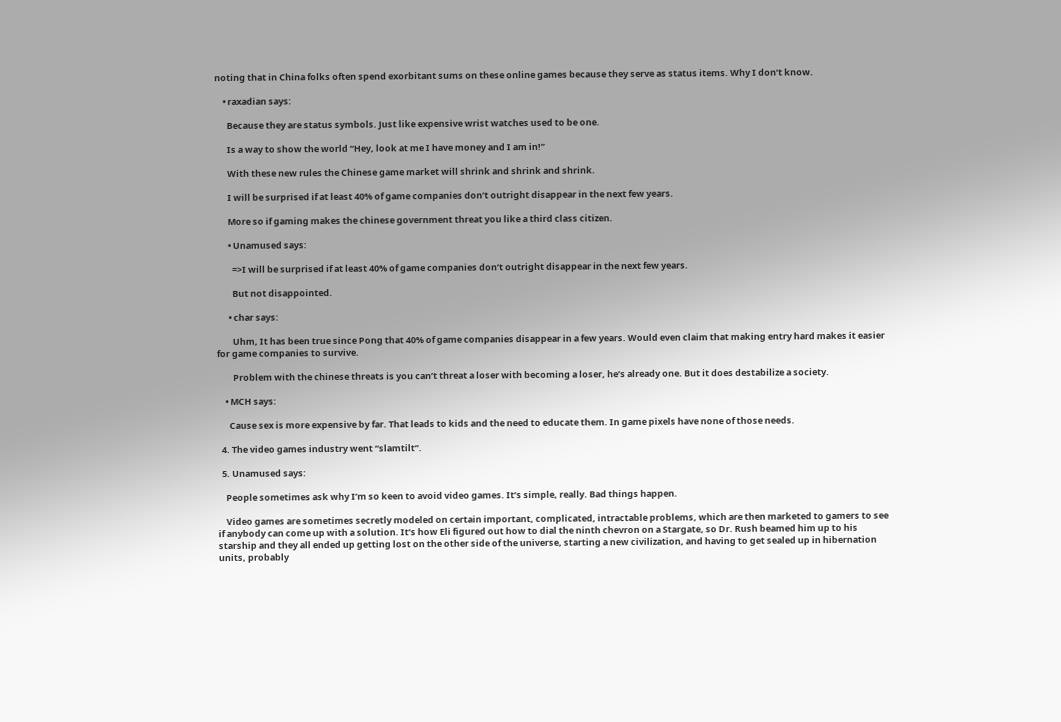noting that in China folks often spend exorbitant sums on these online games because they serve as status items. Why I don’t know.

    • raxadian says:

      Because they are status symbols. Just like expensive wrist watches used to be one.

      Is a way to show the world “Hey, look at me I have money and I am in!”

      With these new rules the Chinese game market will shrink and shrink and shrink.

      I will be surprised if at least 40% of game companies don’t outright disappear in the next few years.

      More so if gaming makes the chinese government threat you like a third class citizen.

      • Unamused says:

        =>I will be surprised if at least 40% of game companies don’t outright disappear in the next few years.

        But not disappointed.

      • char says:

        Uhm, It has been true since Pong that 40% of game companies disappear in a few years. Would even claim that making entry hard makes it easier for game companies to survive.

        Problem with the chinese threats is you can’t threat a loser with becoming a loser, he’s already one. But it does destabilize a society.

    • MCH says:

      Cause sex is more expensive by far. That leads to kids and the need to educate them. In game pixels have none of those needs.

  4. The video games industry went “slamtilt”.

  5. Unamused says:

    People sometimes ask why I’m so keen to avoid video games. It’s simple, really. Bad things happen.

    Video games are sometimes secretly modeled on certain important, complicated, intractable problems, which are then marketed to gamers to see if anybody can come up with a solution. It’s how Eli figured out how to dial the ninth chevron on a Stargate, so Dr. Rush beamed him up to his starship and they all ended up getting lost on the other side of the universe, starting a new civilization, and having to get sealed up in hibernation units, probably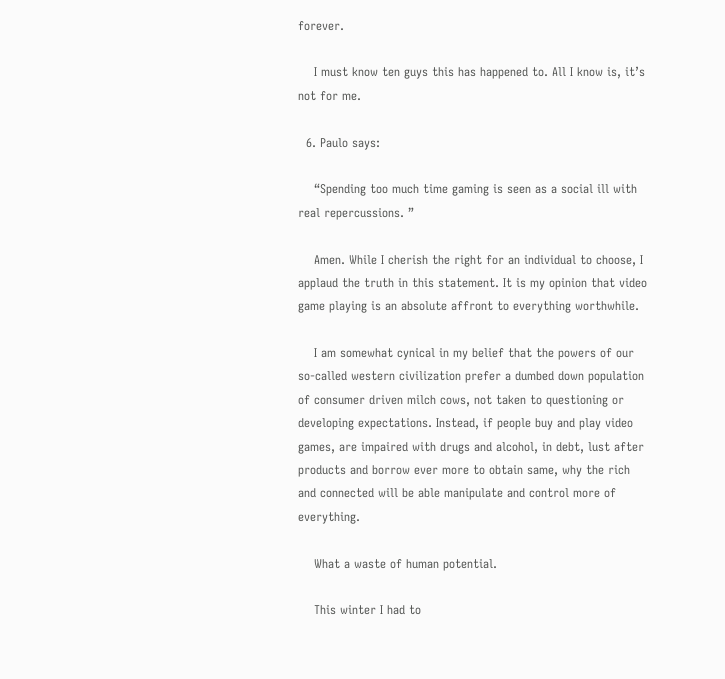forever.

    I must know ten guys this has happened to. All I know is, it’s not for me.

  6. Paulo says:

    “Spending too much time gaming is seen as a social ill with real repercussions. ”

    Amen. While I cherish the right for an individual to choose, I applaud the truth in this statement. It is my opinion that video game playing is an absolute affront to everything worthwhile.

    I am somewhat cynical in my belief that the powers of our so-called western civilization prefer a dumbed down population of consumer driven milch cows, not taken to questioning or developing expectations. Instead, if people buy and play video games, are impaired with drugs and alcohol, in debt, lust after products and borrow ever more to obtain same, why the rich and connected will be able manipulate and control more of everything.

    What a waste of human potential.

    This winter I had to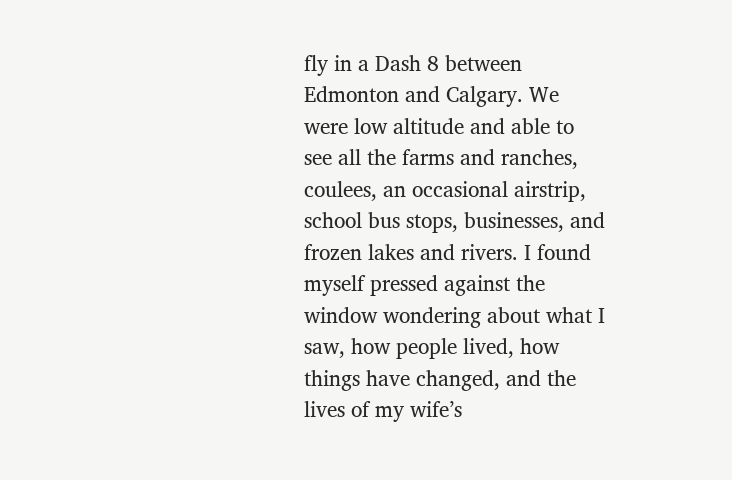fly in a Dash 8 between Edmonton and Calgary. We were low altitude and able to see all the farms and ranches, coulees, an occasional airstrip, school bus stops, businesses, and frozen lakes and rivers. I found myself pressed against the window wondering about what I saw, how people lived, how things have changed, and the lives of my wife’s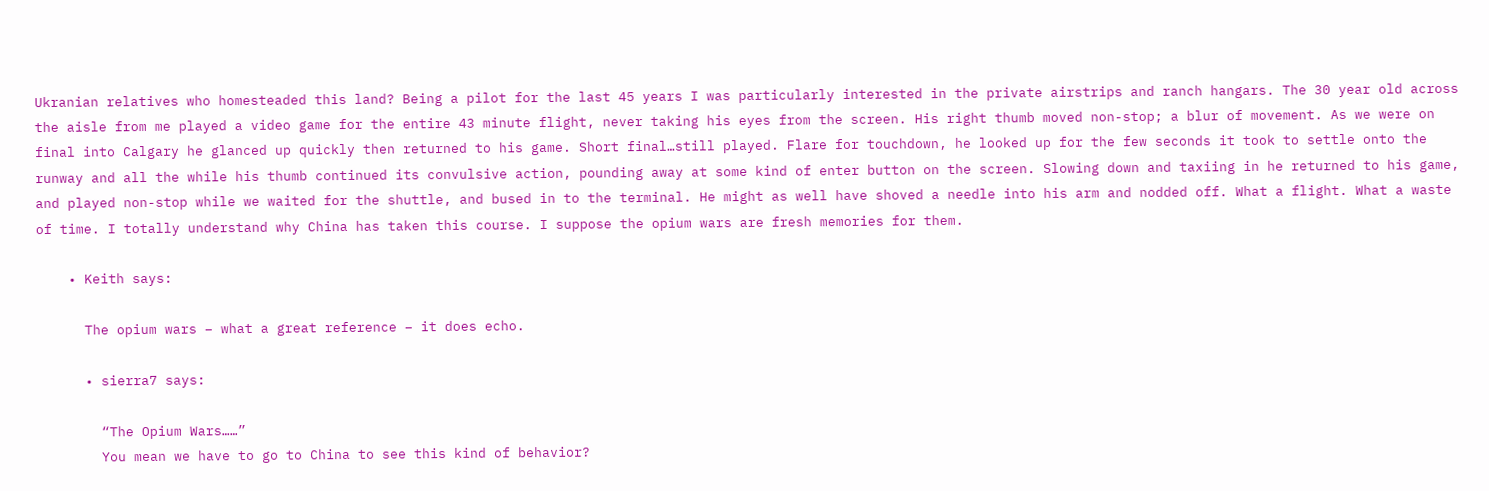Ukranian relatives who homesteaded this land? Being a pilot for the last 45 years I was particularly interested in the private airstrips and ranch hangars. The 30 year old across the aisle from me played a video game for the entire 43 minute flight, never taking his eyes from the screen. His right thumb moved non-stop; a blur of movement. As we were on final into Calgary he glanced up quickly then returned to his game. Short final…still played. Flare for touchdown, he looked up for the few seconds it took to settle onto the runway and all the while his thumb continued its convulsive action, pounding away at some kind of enter button on the screen. Slowing down and taxiing in he returned to his game, and played non-stop while we waited for the shuttle, and bused in to the terminal. He might as well have shoved a needle into his arm and nodded off. What a flight. What a waste of time. I totally understand why China has taken this course. I suppose the opium wars are fresh memories for them.

    • Keith says:

      The opium wars – what a great reference – it does echo.

      • sierra7 says:

        “The Opium Wars……”
        You mean we have to go to China to see this kind of behavior?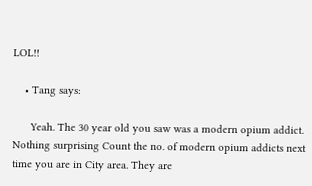LOL!!

    • Tang says:

      Yeah. The 30 year old you saw was a modern opium addict. Nothing surprising Count the no. of modern opium addicts next time you are in City area. They are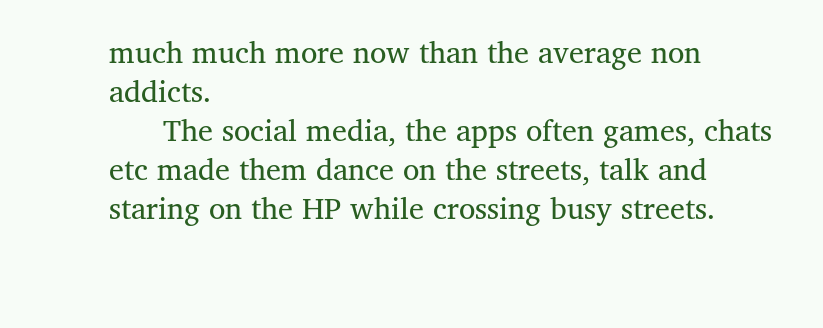much much more now than the average non addicts.
      The social media, the apps often games, chats etc made them dance on the streets, talk and staring on the HP while crossing busy streets.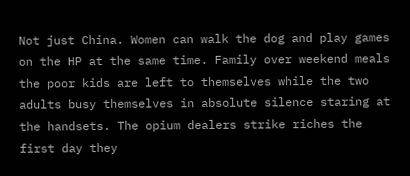Not just China. Women can walk the dog and play games on the HP at the same time. Family over weekend meals the poor kids are left to themselves while the two adults busy themselves in absolute silence staring at the handsets. The opium dealers strike riches the first day they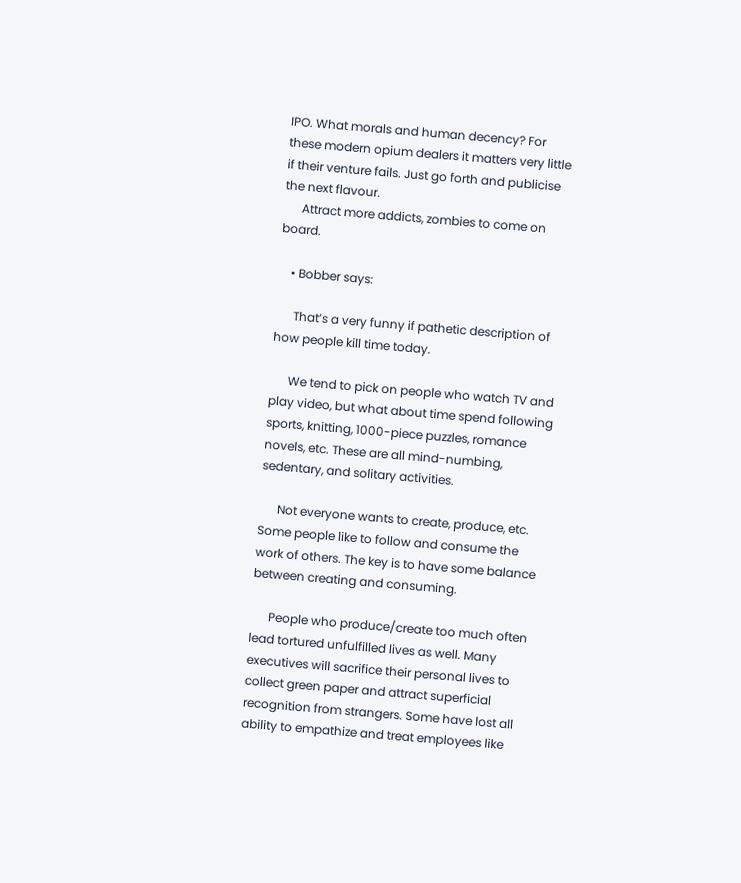IPO. What morals and human decency? For these modern opium dealers it matters very little if their venture fails. Just go forth and publicise the next flavour.
      Attract more addicts, zombies to come on board.

    • Bobber says:

      That’s a very funny if pathetic description of how people kill time today.

      We tend to pick on people who watch TV and play video, but what about time spend following sports, knitting, 1000-piece puzzles, romance novels, etc. These are all mind-numbing, sedentary, and solitary activities.

      Not everyone wants to create, produce, etc. Some people like to follow and consume the work of others. The key is to have some balance between creating and consuming.

      People who produce/create too much often lead tortured unfulfilled lives as well. Many executives will sacrifice their personal lives to collect green paper and attract superficial recognition from strangers. Some have lost all ability to empathize and treat employees like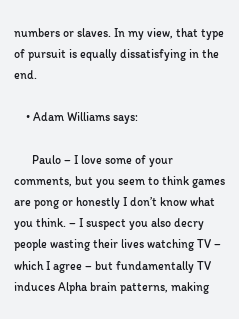numbers or slaves. In my view, that type of pursuit is equally dissatisfying in the end.

    • Adam Williams says:

      Paulo – I love some of your comments, but you seem to think games are pong or honestly I don’t know what you think. – I suspect you also decry people wasting their lives watching TV – which I agree – but fundamentally TV induces Alpha brain patterns, making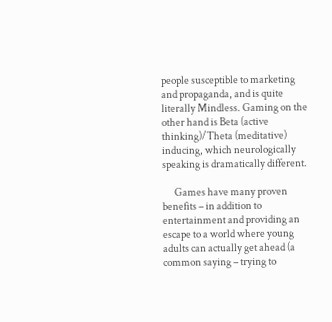people susceptible to marketing and propaganda, and is quite literally Mindless. Gaming on the other hand is Beta (active thinking)/Theta (meditative) inducing, which neurologically speaking is dramatically different.

      Games have many proven benefits – in addition to entertainment and providing an escape to a world where young adults can actually get ahead (a common saying – trying to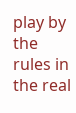play by the rules in the real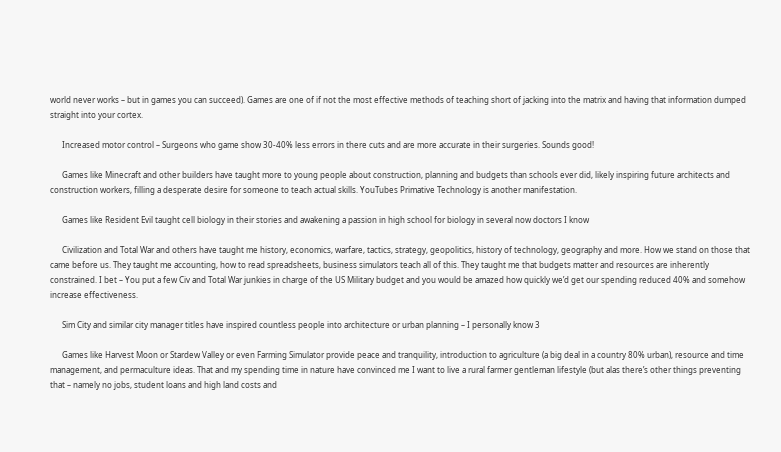world never works – but in games you can succeed). Games are one of if not the most effective methods of teaching short of jacking into the matrix and having that information dumped straight into your cortex.

      Increased motor control – Surgeons who game show 30-40% less errors in there cuts and are more accurate in their surgeries. Sounds good!

      Games like Minecraft and other builders have taught more to young people about construction, planning and budgets than schools ever did, likely inspiring future architects and construction workers, filling a desperate desire for someone to teach actual skills. YouTubes Primative Technology is another manifestation.

      Games like Resident Evil taught cell biology in their stories and awakening a passion in high school for biology in several now doctors I know

      Civilization and Total War and others have taught me history, economics, warfare, tactics, strategy, geopolitics, history of technology, geography and more. How we stand on those that came before us. They taught me accounting, how to read spreadsheets, business simulators teach all of this. They taught me that budgets matter and resources are inherently constrained. I bet – You put a few Civ and Total War junkies in charge of the US Military budget and you would be amazed how quickly we’d get our spending reduced 40% and somehow increase effectiveness.

      Sim City and similar city manager titles have inspired countless people into architecture or urban planning – I personally know 3

      Games like Harvest Moon or Stardew Valley or even Farming Simulator provide peace and tranquility, introduction to agriculture (a big deal in a country 80% urban), resource and time management, and permaculture ideas. That and my spending time in nature have convinced me I want to live a rural farmer gentleman lifestyle (but alas there’s other things preventing that – namely no jobs, student loans and high land costs and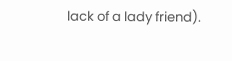lack of a lady friend).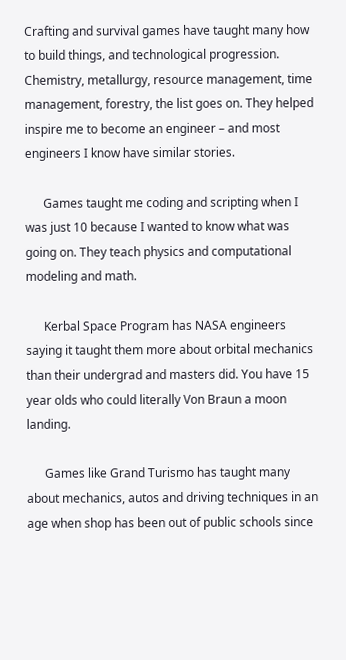Crafting and survival games have taught many how to build things, and technological progression. Chemistry, metallurgy, resource management, time management, forestry, the list goes on. They helped inspire me to become an engineer – and most engineers I know have similar stories.

      Games taught me coding and scripting when I was just 10 because I wanted to know what was going on. They teach physics and computational modeling and math.

      Kerbal Space Program has NASA engineers saying it taught them more about orbital mechanics than their undergrad and masters did. You have 15 year olds who could literally Von Braun a moon landing.

      Games like Grand Turismo has taught many about mechanics, autos and driving techniques in an age when shop has been out of public schools since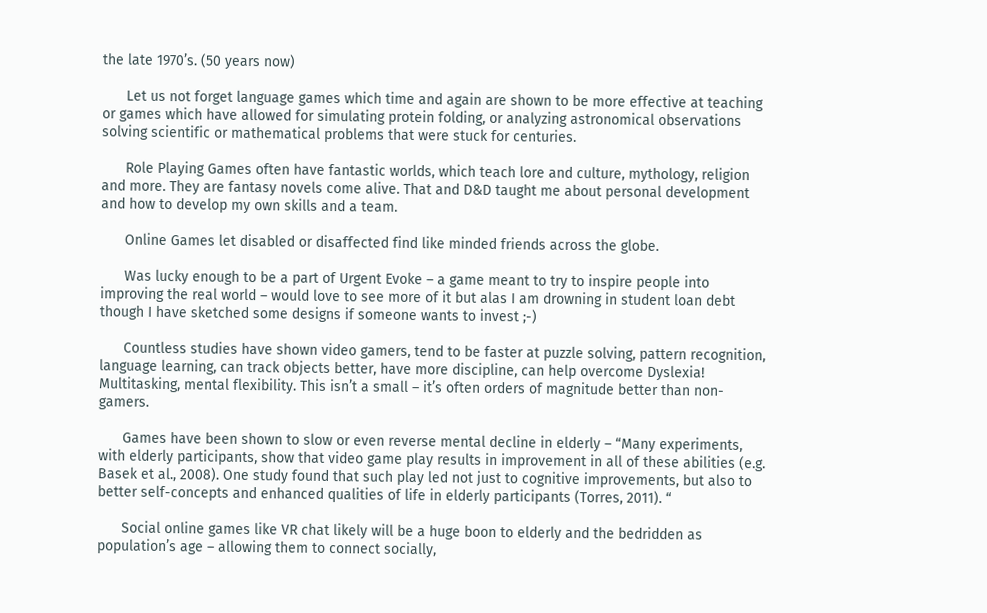the late 1970’s. (50 years now)

      Let us not forget language games which time and again are shown to be more effective at teaching or games which have allowed for simulating protein folding, or analyzing astronomical observations solving scientific or mathematical problems that were stuck for centuries.

      Role Playing Games often have fantastic worlds, which teach lore and culture, mythology, religion and more. They are fantasy novels come alive. That and D&D taught me about personal development and how to develop my own skills and a team.

      Online Games let disabled or disaffected find like minded friends across the globe.

      Was lucky enough to be a part of Urgent Evoke – a game meant to try to inspire people into improving the real world – would love to see more of it but alas I am drowning in student loan debt though I have sketched some designs if someone wants to invest ;-)

      Countless studies have shown video gamers, tend to be faster at puzzle solving, pattern recognition, language learning, can track objects better, have more discipline, can help overcome Dyslexia! Multitasking, mental flexibility. This isn’t a small – it’s often orders of magnitude better than non-gamers.

      Games have been shown to slow or even reverse mental decline in elderly – “Many experiments, with elderly participants, show that video game play results in improvement in all of these abilities (e.g. Basek et al., 2008). One study found that such play led not just to cognitive improvements, but also to better self-concepts and enhanced qualities of life in elderly participants (Torres, 2011). “

      Social online games like VR chat likely will be a huge boon to elderly and the bedridden as population’s age – allowing them to connect socially,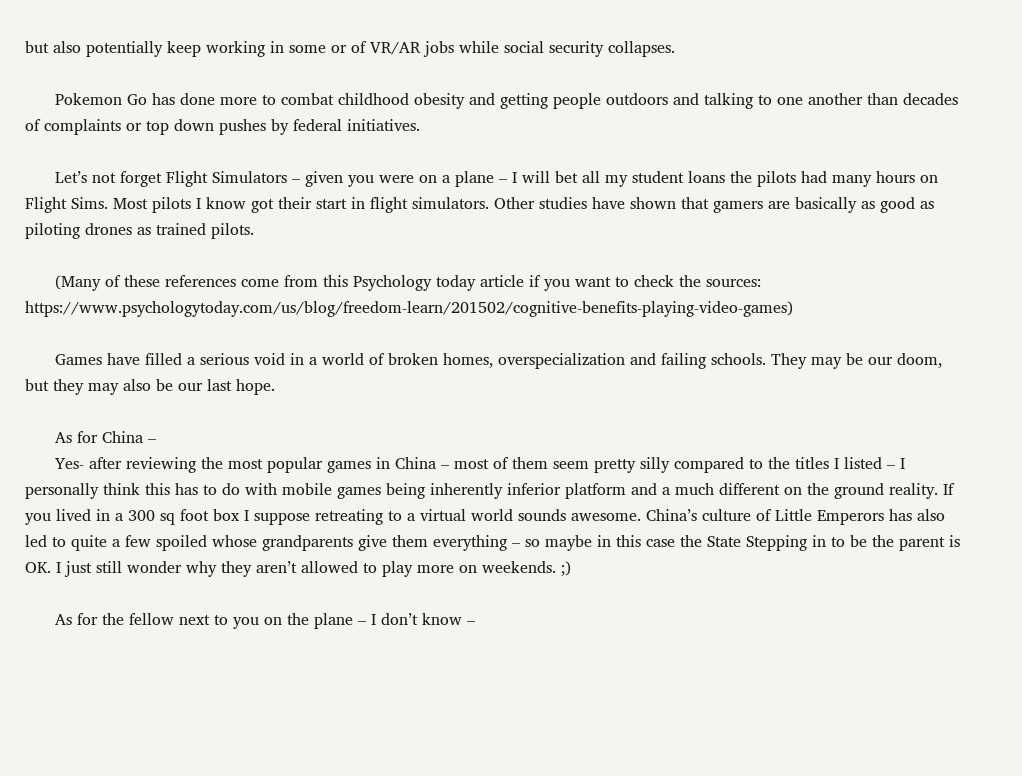but also potentially keep working in some or of VR/AR jobs while social security collapses.

      Pokemon Go has done more to combat childhood obesity and getting people outdoors and talking to one another than decades of complaints or top down pushes by federal initiatives.

      Let’s not forget Flight Simulators – given you were on a plane – I will bet all my student loans the pilots had many hours on Flight Sims. Most pilots I know got their start in flight simulators. Other studies have shown that gamers are basically as good as piloting drones as trained pilots.

      (Many of these references come from this Psychology today article if you want to check the sources: https://www.psychologytoday.com/us/blog/freedom-learn/201502/cognitive-benefits-playing-video-games)

      Games have filled a serious void in a world of broken homes, overspecialization and failing schools. They may be our doom, but they may also be our last hope.

      As for China –
      Yes- after reviewing the most popular games in China – most of them seem pretty silly compared to the titles I listed – I personally think this has to do with mobile games being inherently inferior platform and a much different on the ground reality. If you lived in a 300 sq foot box I suppose retreating to a virtual world sounds awesome. China’s culture of Little Emperors has also led to quite a few spoiled whose grandparents give them everything – so maybe in this case the State Stepping in to be the parent is OK. I just still wonder why they aren’t allowed to play more on weekends. ;)

      As for the fellow next to you on the plane – I don’t know –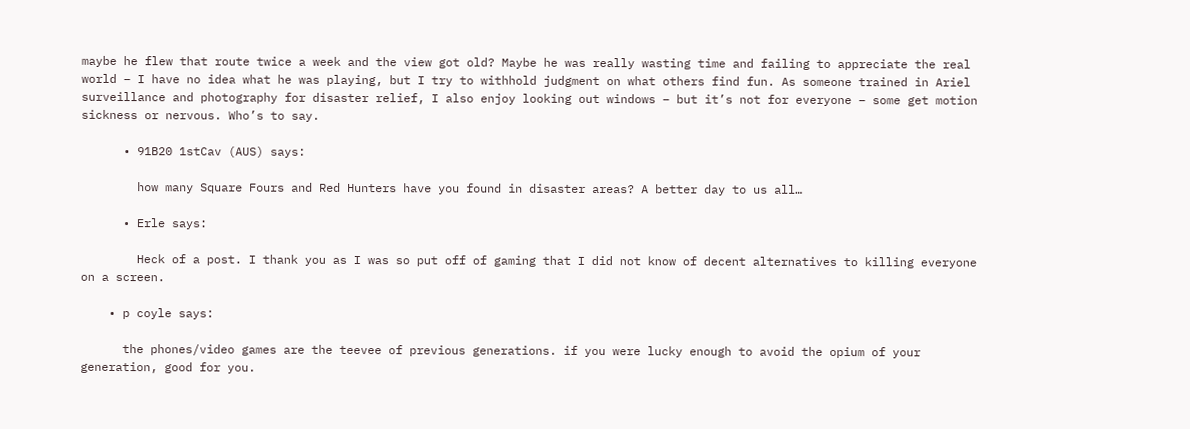maybe he flew that route twice a week and the view got old? Maybe he was really wasting time and failing to appreciate the real world – I have no idea what he was playing, but I try to withhold judgment on what others find fun. As someone trained in Ariel surveillance and photography for disaster relief, I also enjoy looking out windows – but it’s not for everyone – some get motion sickness or nervous. Who’s to say.

      • 91B20 1stCav (AUS) says:

        how many Square Fours and Red Hunters have you found in disaster areas? A better day to us all…

      • Erle says:

        Heck of a post. I thank you as I was so put off of gaming that I did not know of decent alternatives to killing everyone on a screen.

    • p coyle says:

      the phones/video games are the teevee of previous generations. if you were lucky enough to avoid the opium of your generation, good for you.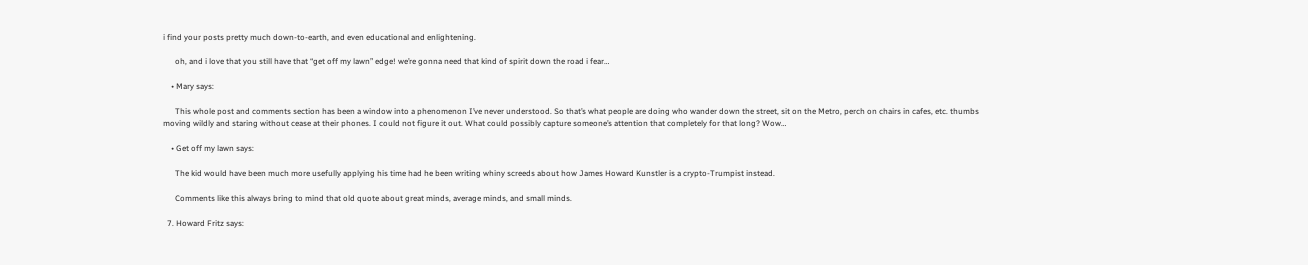i find your posts pretty much down-to-earth, and even educational and enlightening.

      oh, and i love that you still have that “get off my lawn” edge! we’re gonna need that kind of spirit down the road i fear…

    • Mary says:

      This whole post and comments section has been a window into a phenomenon I’ve never understood. So that’s what people are doing who wander down the street, sit on the Metro, perch on chairs in cafes, etc. thumbs moving wildly and staring without cease at their phones. I could not figure it out. What could possibly capture someone’s attention that completely for that long? Wow…

    • Get off my lawn says:

      The kid would have been much more usefully applying his time had he been writing whiny screeds about how James Howard Kunstler is a crypto-Trumpist instead.

      Comments like this always bring to mind that old quote about great minds, average minds, and small minds.

  7. Howard Fritz says: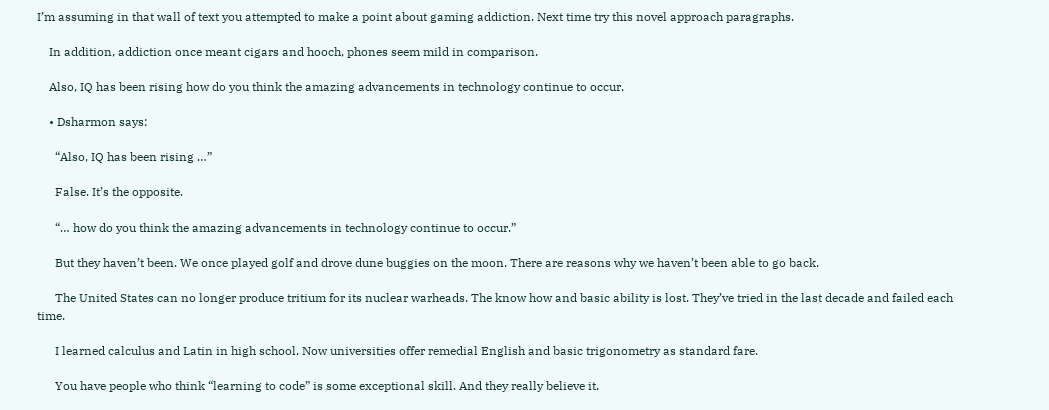I’m assuming in that wall of text you attempted to make a point about gaming addiction. Next time try this novel approach paragraphs.

    In addition, addiction once meant cigars and hooch, phones seem mild in comparison.

    Also, IQ has been rising how do you think the amazing advancements in technology continue to occur.

    • Dsharmon says:

      “Also, IQ has been rising …”

      False. It’s the opposite.

      “… how do you think the amazing advancements in technology continue to occur.”

      But they haven’t been. We once played golf and drove dune buggies on the moon. There are reasons why we haven’t been able to go back.

      The United States can no longer produce tritium for its nuclear warheads. The know how and basic ability is lost. They’ve tried in the last decade and failed each time.

      I learned calculus and Latin in high school. Now universities offer remedial English and basic trigonometry as standard fare.

      You have people who think “learning to code” is some exceptional skill. And they really believe it.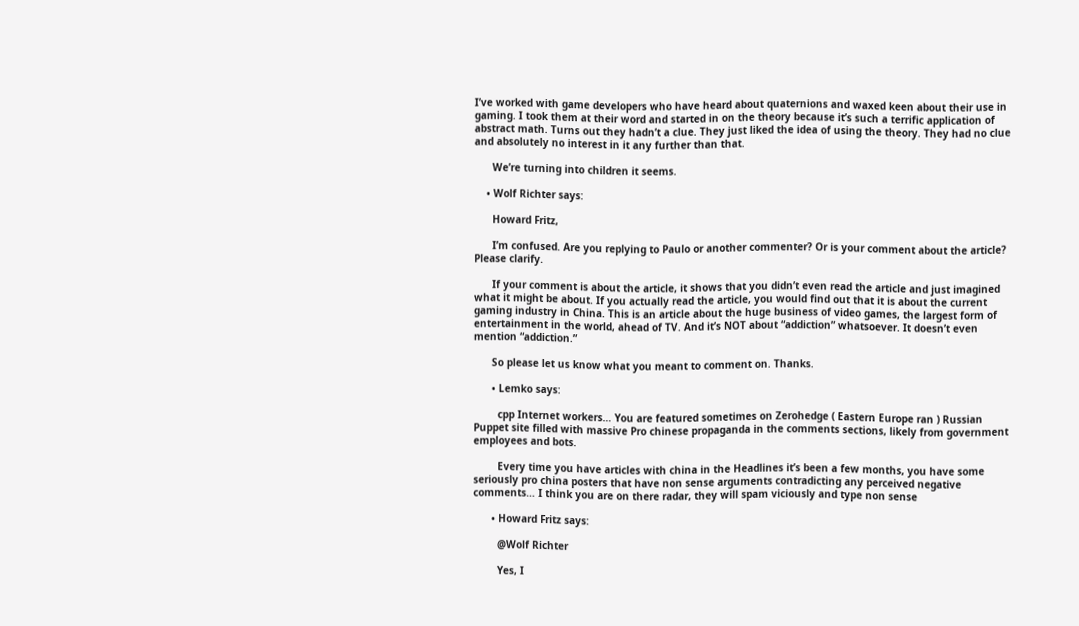I’ve worked with game developers who have heard about quaternions and waxed keen about their use in gaming. I took them at their word and started in on the theory because it’s such a terrific application of abstract math. Turns out they hadn’t a clue. They just liked the idea of using the theory. They had no clue and absolutely no interest in it any further than that.

      We’re turning into children it seems.

    • Wolf Richter says:

      Howard Fritz,

      I’m confused. Are you replying to Paulo or another commenter? Or is your comment about the article? Please clarify.

      If your comment is about the article, it shows that you didn’t even read the article and just imagined what it might be about. If you actually read the article, you would find out that it is about the current gaming industry in China. This is an article about the huge business of video games, the largest form of entertainment in the world, ahead of TV. And it’s NOT about “addiction” whatsoever. It doesn’t even mention “addiction.”

      So please let us know what you meant to comment on. Thanks.

      • Lemko says:

        cpp Internet workers… You are featured sometimes on Zerohedge ( Eastern Europe ran ) Russian Puppet site filled with massive Pro chinese propaganda in the comments sections, likely from government employees and bots.

        Every time you have articles with china in the Headlines it’s been a few months, you have some seriously pro china posters that have non sense arguments contradicting any perceived negative comments… I think you are on there radar, they will spam viciously and type non sense

      • Howard Fritz says:

        @Wolf Richter

        Yes, I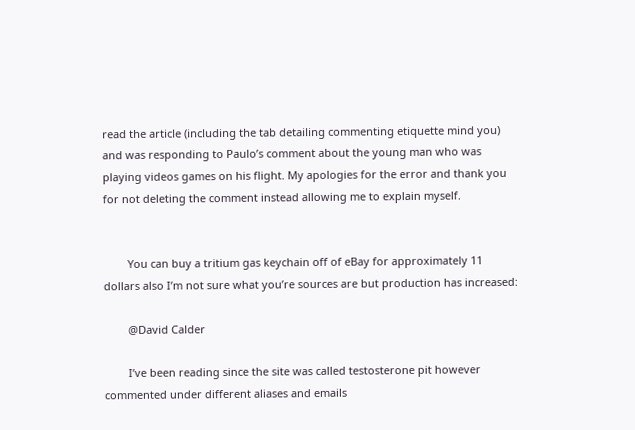read the article (including the tab detailing commenting etiquette mind you) and was responding to Paulo’s comment about the young man who was playing videos games on his flight. My apologies for the error and thank you for not deleting the comment instead allowing me to explain myself.


        You can buy a tritium gas keychain off of eBay for approximately 11 dollars also I’m not sure what you’re sources are but production has increased:

        @David Calder

        I’ve been reading since the site was called testosterone pit however commented under different aliases and emails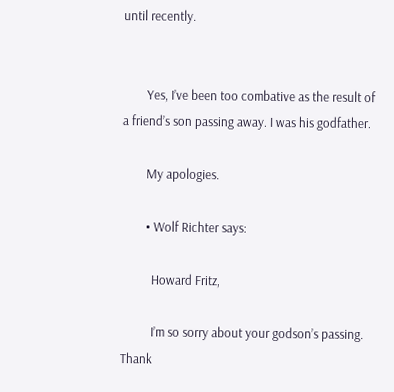until recently.


        Yes, I’ve been too combative as the result of a friend’s son passing away. I was his godfather.

        My apologies.

        • Wolf Richter says:

          Howard Fritz,

          I’m so sorry about your godson’s passing. Thank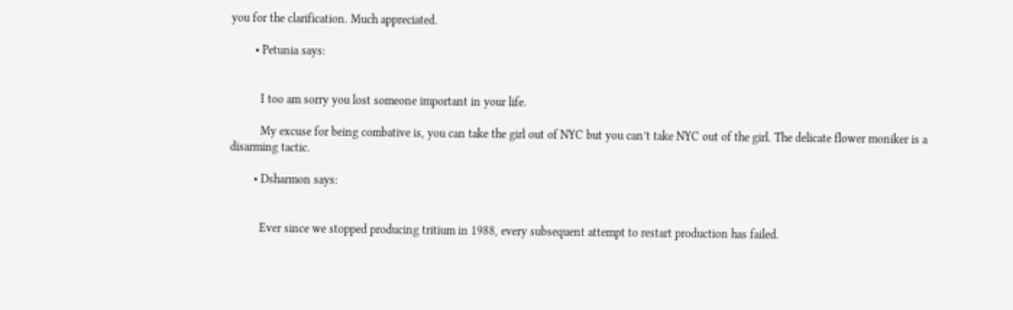you for the clarification. Much appreciated.

        • Petunia says:


          I too am sorry you lost someone important in your life.

          My excuse for being combative is, you can take the girl out of NYC but you can’t take NYC out of the girl. The delicate flower moniker is a disarming tactic.

        • Dsharmon says:


          Ever since we stopped producing tritium in 1988, every subsequent attempt to restart production has failed.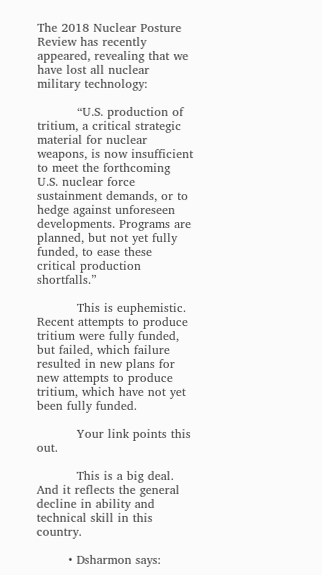The 2018 Nuclear Posture Review has recently appeared, revealing that we have lost all nuclear military technology:

          “U.S. production of tritium, a critical strategic material for nuclear weapons, is now insufficient to meet the forthcoming U.S. nuclear force sustainment demands, or to hedge against unforeseen developments. Programs are planned, but not yet fully funded, to ease these critical production shortfalls.”

          This is euphemistic. Recent attempts to produce tritium were fully funded, but failed, which failure resulted in new plans for new attempts to produce tritium, which have not yet been fully funded.

          Your link points this out.

          This is a big deal. And it reflects the general decline in ability and technical skill in this country.

        • Dsharmon says: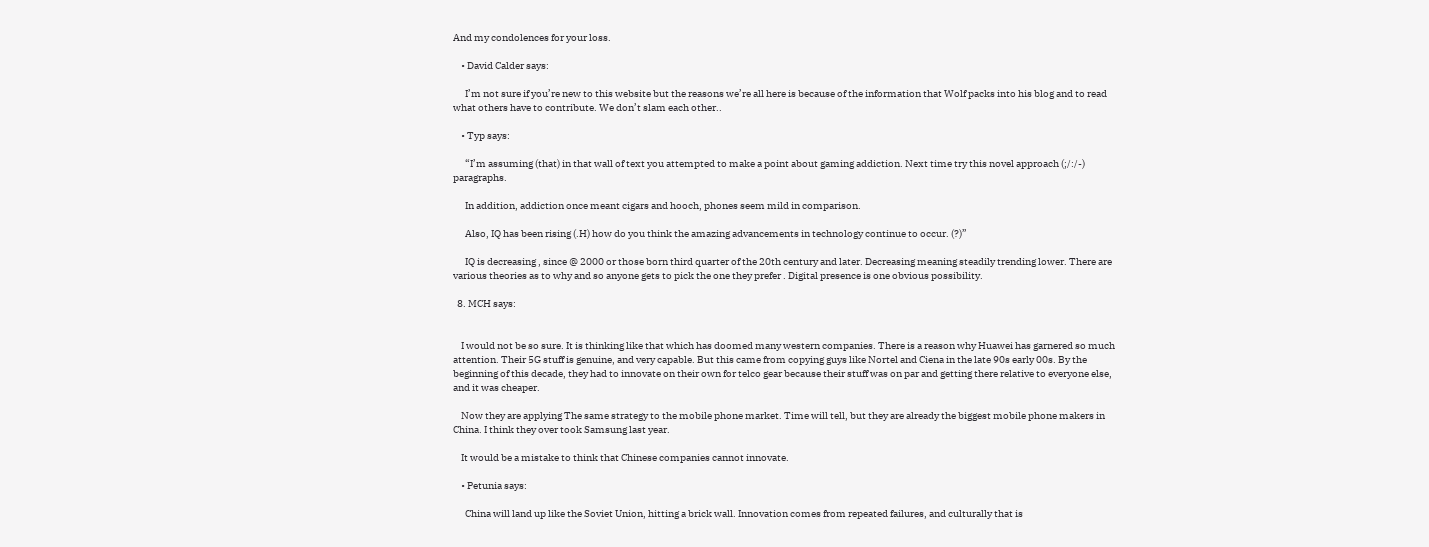And my condolences for your loss.

    • David Calder says:

      I’m not sure if you’re new to this website but the reasons we’re all here is because of the information that Wolf packs into his blog and to read what others have to contribute. We don’t slam each other..

    • Typ says:

      “I’m assuming (that) in that wall of text you attempted to make a point about gaming addiction. Next time try this novel approach (;/:/-) paragraphs.

      In addition, addiction once meant cigars and hooch, phones seem mild in comparison.

      Also, IQ has been rising (.H) how do you think the amazing advancements in technology continue to occur. (?)”

      IQ is decreasing , since @ 2000 or those born third quarter of the 20th century and later. Decreasing meaning steadily trending lower. There are various theories as to why and so anyone gets to pick the one they prefer . Digital presence is one obvious possibility.

  8. MCH says:


    I would not be so sure. It is thinking like that which has doomed many western companies. There is a reason why Huawei has garnered so much attention. Their 5G stuff is genuine, and very capable. But this came from copying guys like Nortel and Ciena in the late 90s early 00s. By the beginning of this decade, they had to innovate on their own for telco gear because their stuff was on par and getting there relative to everyone else, and it was cheaper.

    Now they are applying The same strategy to the mobile phone market. Time will tell, but they are already the biggest mobile phone makers in China. I think they over took Samsung last year.

    It would be a mistake to think that Chinese companies cannot innovate.

    • Petunia says:

      China will land up like the Soviet Union, hitting a brick wall. Innovation comes from repeated failures, and culturally that is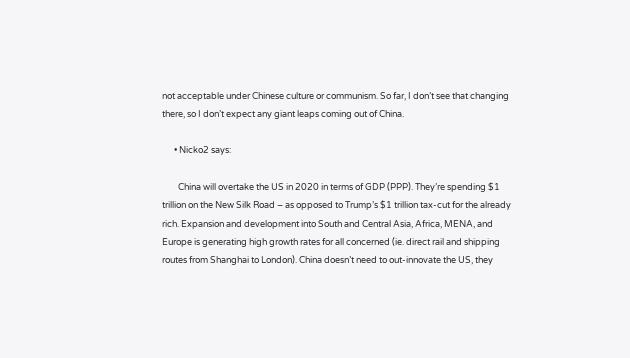not acceptable under Chinese culture or communism. So far, I don’t see that changing there, so I don’t expect any giant leaps coming out of China.

      • Nicko2 says:

        China will overtake the US in 2020 in terms of GDP (PPP). They’re spending $1 trillion on the New Silk Road – as opposed to Trump’s $1 trillion tax-cut for the already rich. Expansion and development into South and Central Asia, Africa, MENA, and Europe is generating high growth rates for all concerned (ie. direct rail and shipping routes from Shanghai to London). China doesn’t need to out-innovate the US, they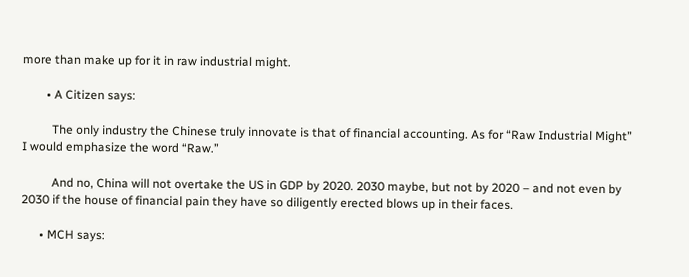more than make up for it in raw industrial might.

        • A Citizen says:

          The only industry the Chinese truly innovate is that of financial accounting. As for “Raw Industrial Might” I would emphasize the word “Raw.”

          And no, China will not overtake the US in GDP by 2020. 2030 maybe, but not by 2020 – and not even by 2030 if the house of financial pain they have so diligently erected blows up in their faces.

      • MCH says: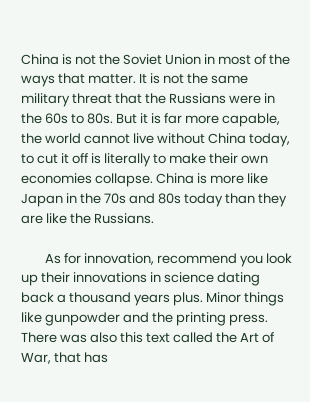China is not the Soviet Union in most of the ways that matter. It is not the same military threat that the Russians were in the 60s to 80s. But it is far more capable, the world cannot live without China today, to cut it off is literally to make their own economies collapse. China is more like Japan in the 70s and 80s today than they are like the Russians.

        As for innovation, recommend you look up their innovations in science dating back a thousand years plus. Minor things like gunpowder and the printing press. There was also this text called the Art of War, that has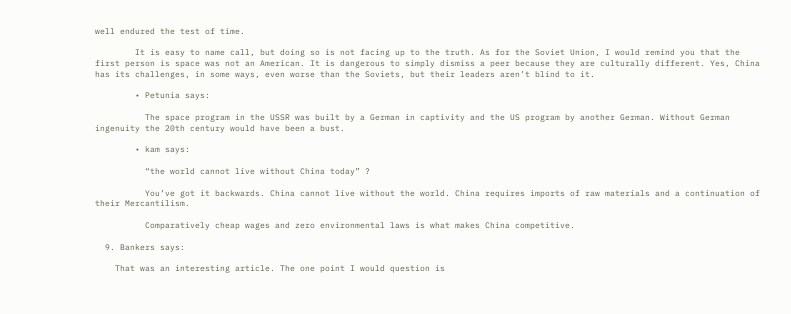well endured the test of time.

        It is easy to name call, but doing so is not facing up to the truth. As for the Soviet Union, I would remind you that the first person is space was not an American. It is dangerous to simply dismiss a peer because they are culturally different. Yes, China has its challenges, in some ways, even worse than the Soviets, but their leaders aren’t blind to it.

        • Petunia says:

          The space program in the USSR was built by a German in captivity and the US program by another German. Without German ingenuity the 20th century would have been a bust.

        • kam says:

          “the world cannot live without China today” ?

          You’ve got it backwards. China cannot live without the world. China requires imports of raw materials and a continuation of their Mercantilism.

          Comparatively cheap wages and zero environmental laws is what makes China competitive.

  9. Bankers says:

    That was an interesting article. The one point I would question is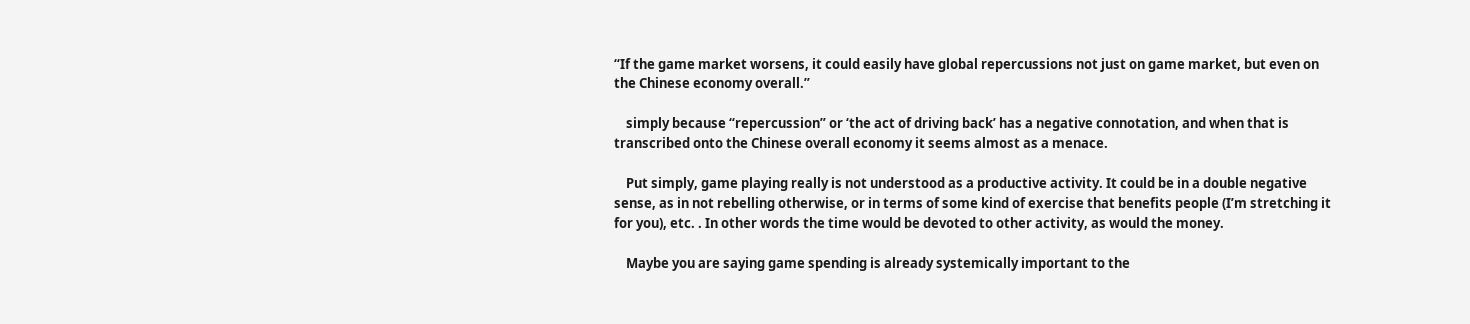“If the game market worsens, it could easily have global repercussions not just on game market, but even on the Chinese economy overall.”

    simply because “repercussion” or ‘the act of driving back’ has a negative connotation, and when that is transcribed onto the Chinese overall economy it seems almost as a menace.

    Put simply, game playing really is not understood as a productive activity. It could be in a double negative sense, as in not rebelling otherwise, or in terms of some kind of exercise that benefits people (I’m stretching it for you), etc. . In other words the time would be devoted to other activity, as would the money.

    Maybe you are saying game spending is already systemically important to the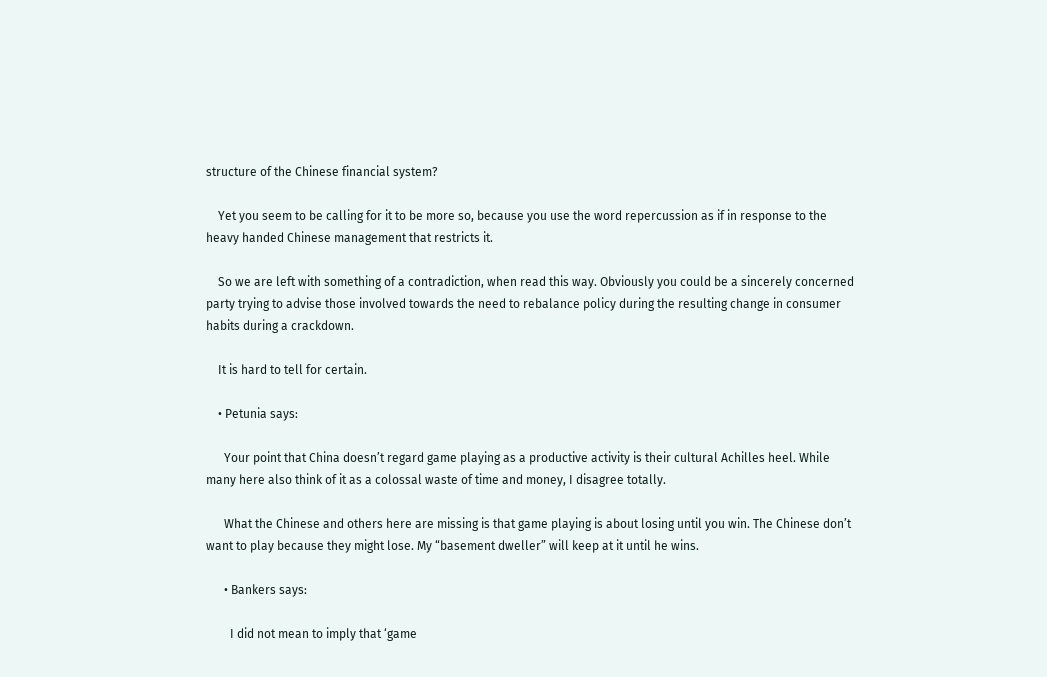structure of the Chinese financial system?

    Yet you seem to be calling for it to be more so, because you use the word repercussion as if in response to the heavy handed Chinese management that restricts it.

    So we are left with something of a contradiction, when read this way. Obviously you could be a sincerely concerned party trying to advise those involved towards the need to rebalance policy during the resulting change in consumer habits during a crackdown.

    It is hard to tell for certain.

    • Petunia says:

      Your point that China doesn’t regard game playing as a productive activity is their cultural Achilles heel. While many here also think of it as a colossal waste of time and money, I disagree totally.

      What the Chinese and others here are missing is that game playing is about losing until you win. The Chinese don’t want to play because they might lose. My “basement dweller” will keep at it until he wins.

      • Bankers says:

        I did not mean to imply that ‘game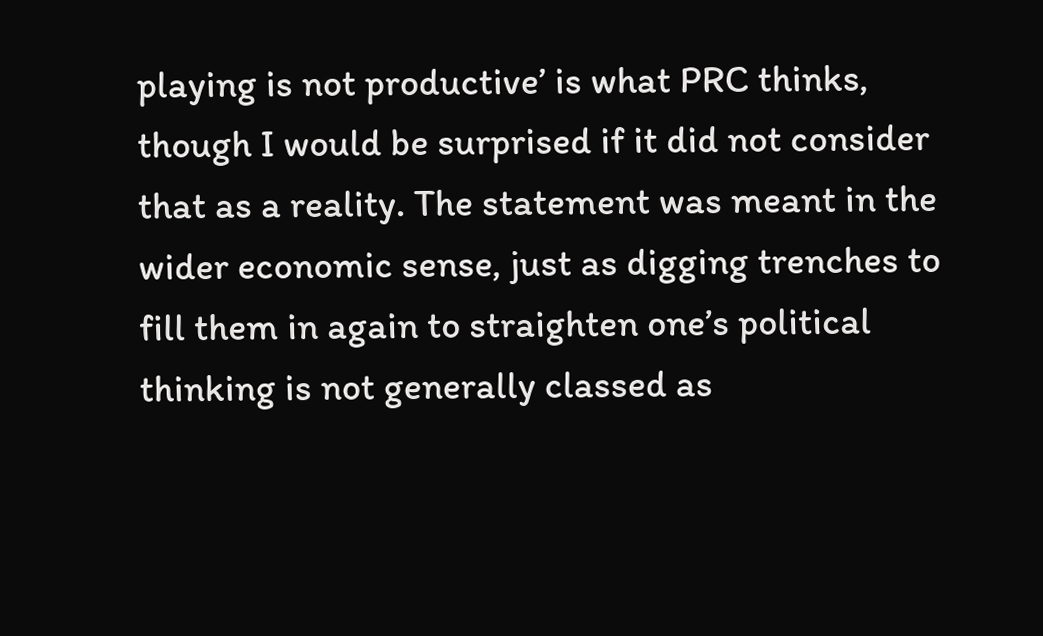playing is not productive’ is what PRC thinks, though I would be surprised if it did not consider that as a reality. The statement was meant in the wider economic sense, just as digging trenches to fill them in again to straighten one’s political thinking is not generally classed as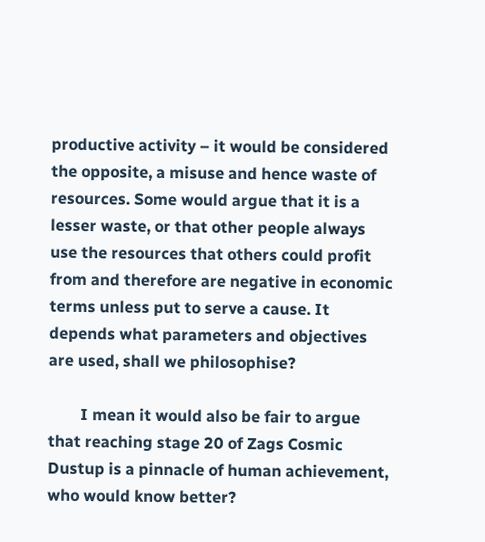productive activity – it would be considered the opposite, a misuse and hence waste of resources. Some would argue that it is a lesser waste, or that other people always use the resources that others could profit from and therefore are negative in economic terms unless put to serve a cause. It depends what parameters and objectives are used, shall we philosophise?

        I mean it would also be fair to argue that reaching stage 20 of Zags Cosmic Dustup is a pinnacle of human achievement, who would know better?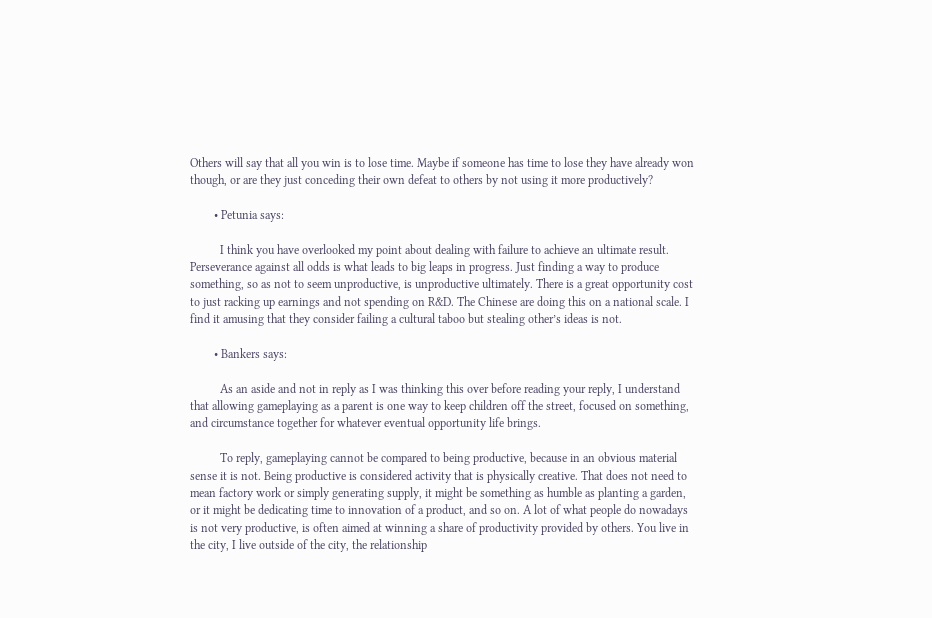Others will say that all you win is to lose time. Maybe if someone has time to lose they have already won though, or are they just conceding their own defeat to others by not using it more productively?

        • Petunia says:

          I think you have overlooked my point about dealing with failure to achieve an ultimate result. Perseverance against all odds is what leads to big leaps in progress. Just finding a way to produce something, so as not to seem unproductive, is unproductive ultimately. There is a great opportunity cost to just racking up earnings and not spending on R&D. The Chinese are doing this on a national scale. I find it amusing that they consider failing a cultural taboo but stealing other’s ideas is not.

        • Bankers says:

          As an aside and not in reply as I was thinking this over before reading your reply, I understand that allowing gameplaying as a parent is one way to keep children off the street, focused on something, and circumstance together for whatever eventual opportunity life brings.

          To reply, gameplaying cannot be compared to being productive, because in an obvious material sense it is not. Being productive is considered activity that is physically creative. That does not need to mean factory work or simply generating supply, it might be something as humble as planting a garden, or it might be dedicating time to innovation of a product, and so on. A lot of what people do nowadays is not very productive, is often aimed at winning a share of productivity provided by others. You live in the city, I live outside of the city, the relationship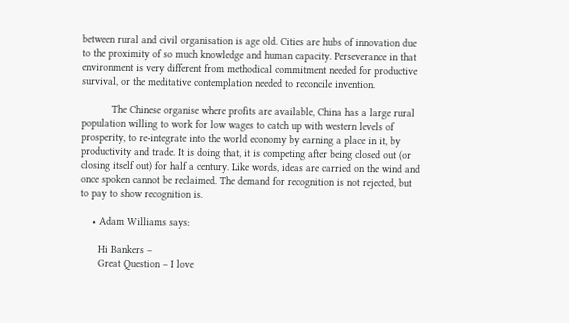between rural and civil organisation is age old. Cities are hubs of innovation due to the proximity of so much knowledge and human capacity. Perseverance in that environment is very different from methodical commitment needed for productive survival, or the meditative contemplation needed to reconcile invention.

          The Chinese organise where profits are available, China has a large rural population willing to work for low wages to catch up with western levels of prosperity, to re-integrate into the world economy by earning a place in it, by productivity and trade. It is doing that, it is competing after being closed out (or closing itself out) for half a century. Like words, ideas are carried on the wind and once spoken cannot be reclaimed. The demand for recognition is not rejected, but to pay to show recognition is.

    • Adam Williams says:

      Hi Bankers –
      Great Question – I love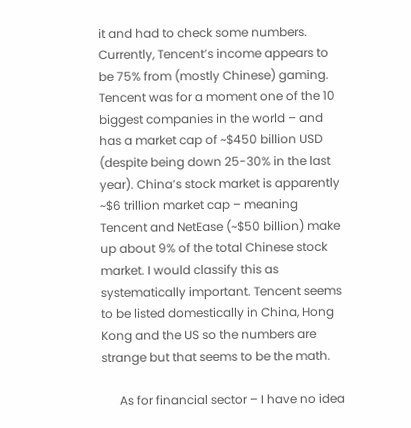it and had to check some numbers. Currently, Tencent’s income appears to be 75% from (mostly Chinese) gaming. Tencent was for a moment one of the 10 biggest companies in the world – and has a market cap of ~$450 billion USD (despite being down 25-30% in the last year). China’s stock market is apparently ~$6 trillion market cap – meaning Tencent and NetEase (~$50 billion) make up about 9% of the total Chinese stock market. I would classify this as systematically important. Tencent seems to be listed domestically in China, Hong Kong and the US so the numbers are strange but that seems to be the math.

      As for financial sector – I have no idea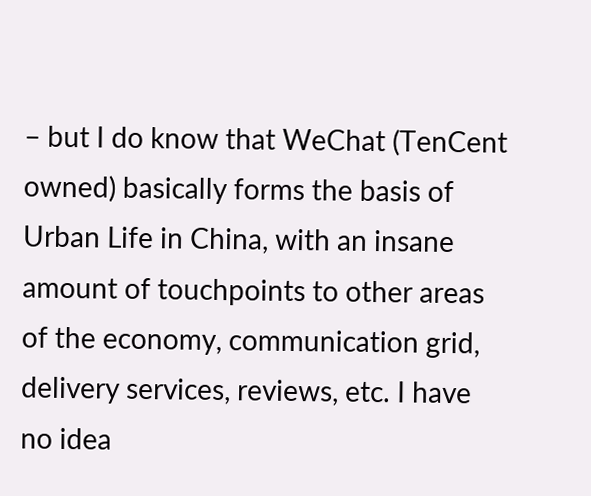– but I do know that WeChat (TenCent owned) basically forms the basis of Urban Life in China, with an insane amount of touchpoints to other areas of the economy, communication grid, delivery services, reviews, etc. I have no idea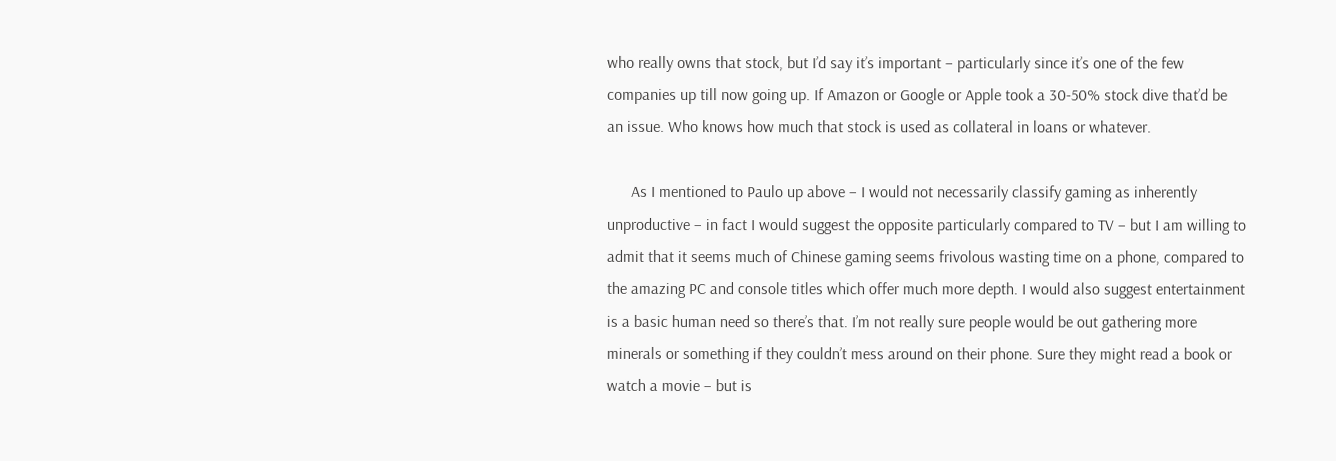who really owns that stock, but I’d say it’s important – particularly since it’s one of the few companies up till now going up. If Amazon or Google or Apple took a 30-50% stock dive that’d be an issue. Who knows how much that stock is used as collateral in loans or whatever.

      As I mentioned to Paulo up above – I would not necessarily classify gaming as inherently unproductive – in fact I would suggest the opposite particularly compared to TV – but I am willing to admit that it seems much of Chinese gaming seems frivolous wasting time on a phone, compared to the amazing PC and console titles which offer much more depth. I would also suggest entertainment is a basic human need so there’s that. I’m not really sure people would be out gathering more minerals or something if they couldn’t mess around on their phone. Sure they might read a book or watch a movie – but is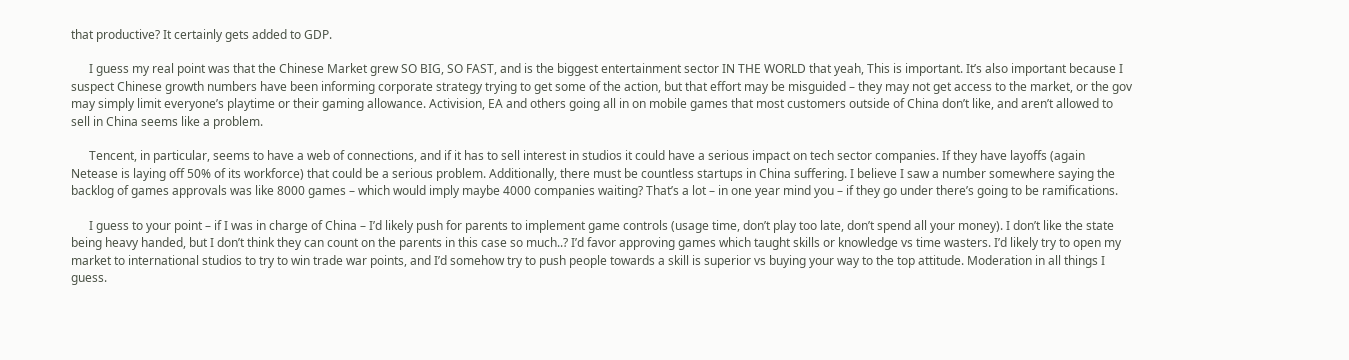that productive? It certainly gets added to GDP.

      I guess my real point was that the Chinese Market grew SO BIG, SO FAST, and is the biggest entertainment sector IN THE WORLD that yeah, This is important. It’s also important because I suspect Chinese growth numbers have been informing corporate strategy trying to get some of the action, but that effort may be misguided – they may not get access to the market, or the gov may simply limit everyone’s playtime or their gaming allowance. Activision, EA and others going all in on mobile games that most customers outside of China don’t like, and aren’t allowed to sell in China seems like a problem.

      Tencent, in particular, seems to have a web of connections, and if it has to sell interest in studios it could have a serious impact on tech sector companies. If they have layoffs (again Netease is laying off 50% of its workforce) that could be a serious problem. Additionally, there must be countless startups in China suffering. I believe I saw a number somewhere saying the backlog of games approvals was like 8000 games – which would imply maybe 4000 companies waiting? That’s a lot – in one year mind you – if they go under there’s going to be ramifications.

      I guess to your point – if I was in charge of China – I’d likely push for parents to implement game controls (usage time, don’t play too late, don’t spend all your money). I don’t like the state being heavy handed, but I don’t think they can count on the parents in this case so much..? I’d favor approving games which taught skills or knowledge vs time wasters. I’d likely try to open my market to international studios to try to win trade war points, and I’d somehow try to push people towards a skill is superior vs buying your way to the top attitude. Moderation in all things I guess.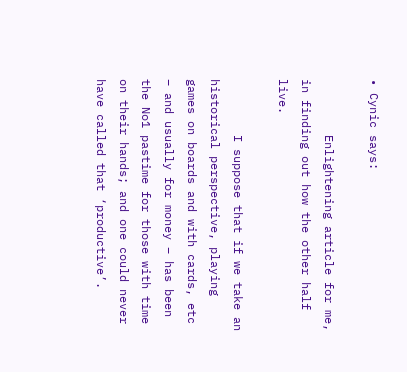• Cynic says:

        Enlightening article for me, in finding out how the other half live.

        I suppose that if we take an historical perspective, playing games on boards and with cards, etc – and usually for money – has been the No1 pastime for those with time on their hands; and one could never have called that ‘productive’.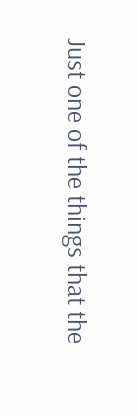Just one of the things that the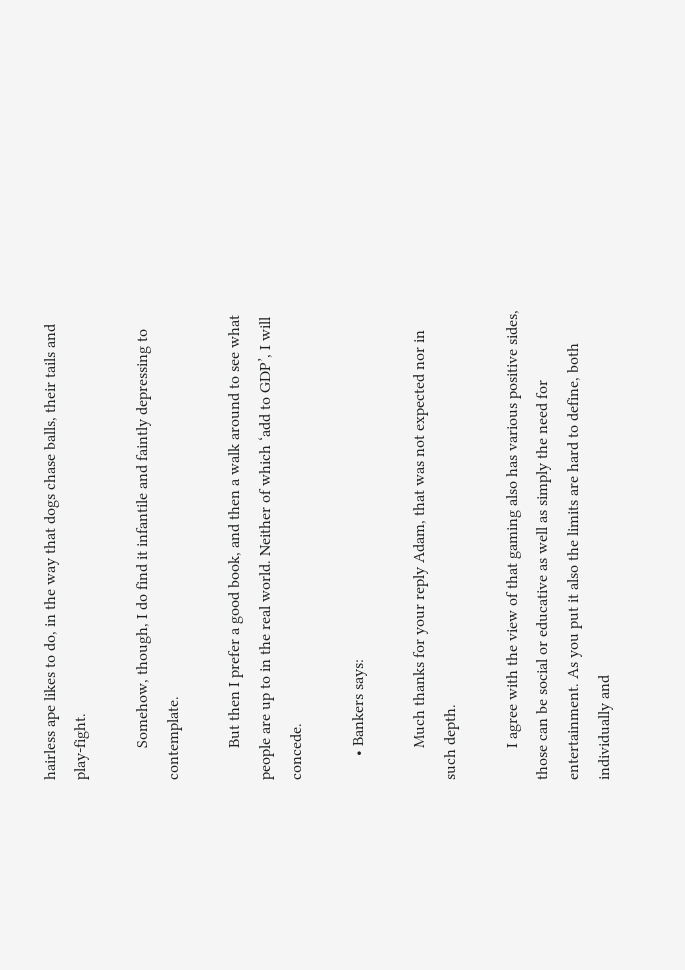hairless ape likes to do, in the way that dogs chase balls, their tails and play-fight.

        Somehow, though, I do find it infantile and faintly depressing to contemplate.

        But then I prefer a good book, and then a walk around to see what people are up to in the real world. Neither of which ‘add to GDP’, I will concede.

      • Bankers says:

        Much thanks for your reply Adam, that was not expected nor in such depth.

        I agree with the view of that gaming also has various positive sides, those can be social or educative as well as simply the need for entertainment. As you put it also the limits are hard to define, both individually and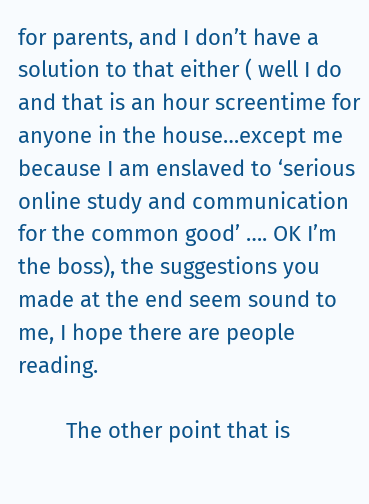for parents, and I don’t have a solution to that either ( well I do and that is an hour screentime for anyone in the house…except me because I am enslaved to ‘serious online study and communication for the common good’ …. OK I’m the boss), the suggestions you made at the end seem sound to me, I hope there are people reading.

        The other point that is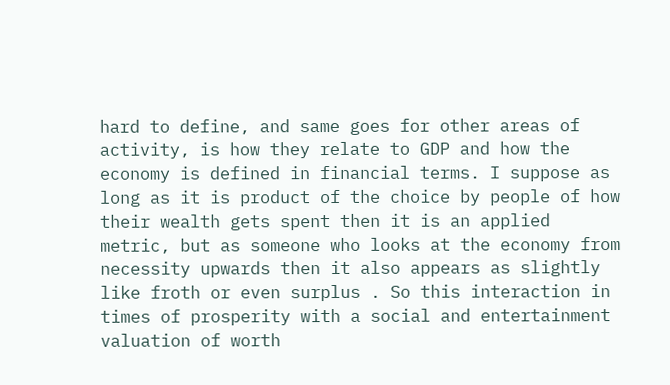hard to define, and same goes for other areas of activity, is how they relate to GDP and how the economy is defined in financial terms. I suppose as long as it is product of the choice by people of how their wealth gets spent then it is an applied metric, but as someone who looks at the economy from necessity upwards then it also appears as slightly like froth or even surplus . So this interaction in times of prosperity with a social and entertainment valuation of worth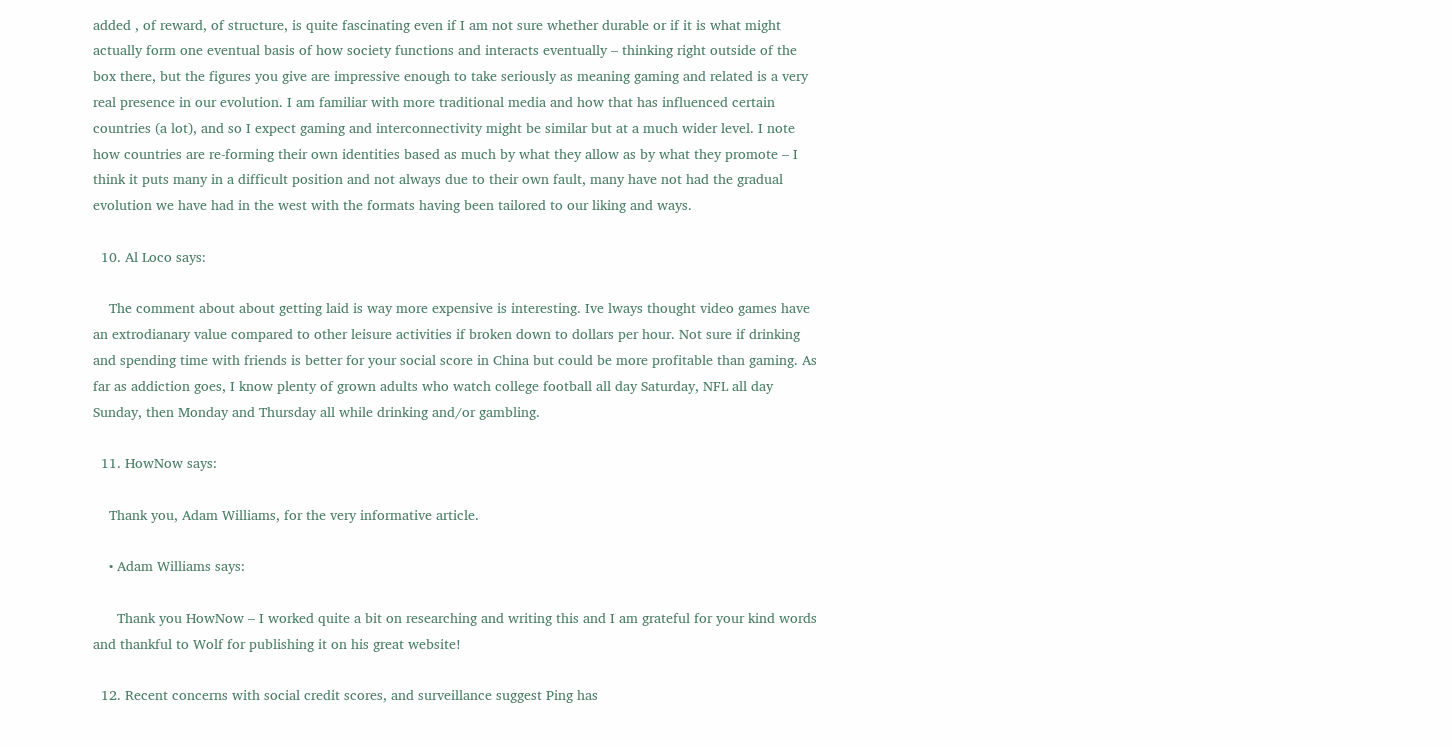added , of reward, of structure, is quite fascinating even if I am not sure whether durable or if it is what might actually form one eventual basis of how society functions and interacts eventually – thinking right outside of the box there, but the figures you give are impressive enough to take seriously as meaning gaming and related is a very real presence in our evolution. I am familiar with more traditional media and how that has influenced certain countries (a lot), and so I expect gaming and interconnectivity might be similar but at a much wider level. I note how countries are re-forming their own identities based as much by what they allow as by what they promote – I think it puts many in a difficult position and not always due to their own fault, many have not had the gradual evolution we have had in the west with the formats having been tailored to our liking and ways.

  10. Al Loco says:

    The comment about about getting laid is way more expensive is interesting. Ive lways thought video games have an extrodianary value compared to other leisure activities if broken down to dollars per hour. Not sure if drinking and spending time with friends is better for your social score in China but could be more profitable than gaming. As far as addiction goes, I know plenty of grown adults who watch college football all day Saturday, NFL all day Sunday, then Monday and Thursday all while drinking and/or gambling.

  11. HowNow says:

    Thank you, Adam Williams, for the very informative article.

    • Adam Williams says:

      Thank you HowNow – I worked quite a bit on researching and writing this and I am grateful for your kind words and thankful to Wolf for publishing it on his great website!

  12. Recent concerns with social credit scores, and surveillance suggest Ping has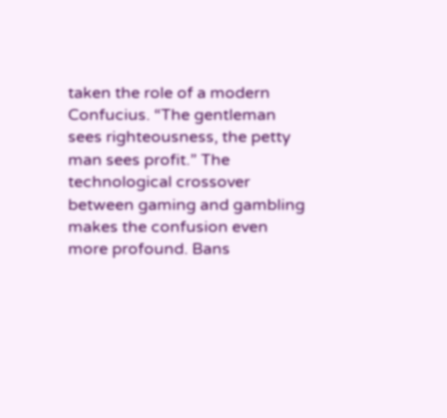taken the role of a modern Confucius. “The gentleman sees righteousness, the petty man sees profit.” The technological crossover between gaming and gambling makes the confusion even more profound. Bans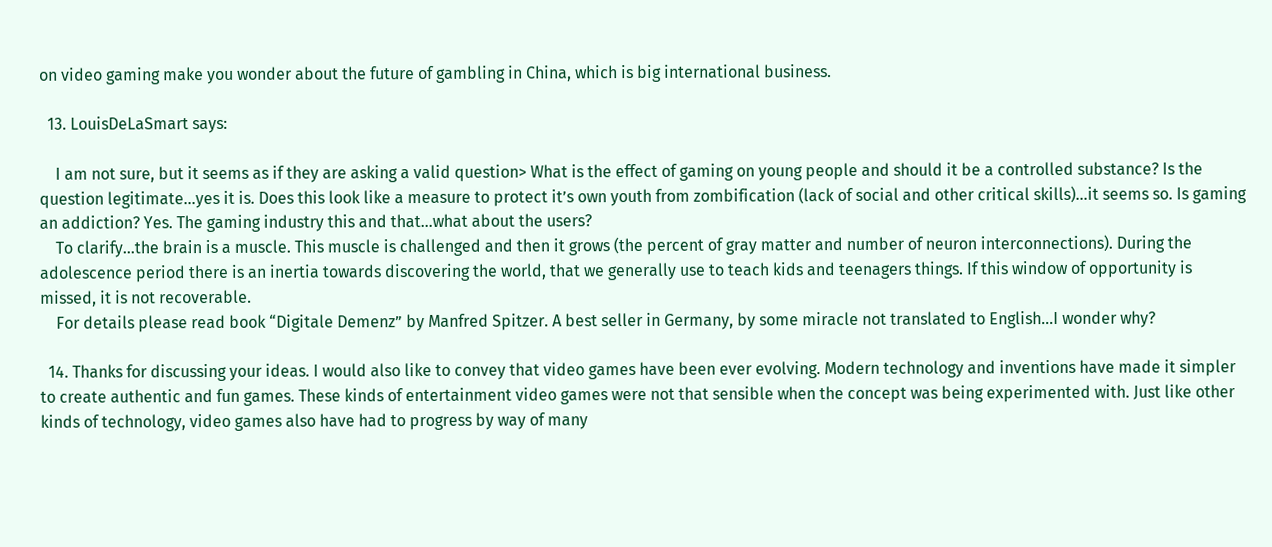on video gaming make you wonder about the future of gambling in China, which is big international business.

  13. LouisDeLaSmart says:

    I am not sure, but it seems as if they are asking a valid question> What is the effect of gaming on young people and should it be a controlled substance? Is the question legitimate…yes it is. Does this look like a measure to protect it’s own youth from zombification (lack of social and other critical skills)…it seems so. Is gaming an addiction? Yes. The gaming industry this and that…what about the users?
    To clarify…the brain is a muscle. This muscle is challenged and then it grows (the percent of gray matter and number of neuron interconnections). During the adolescence period there is an inertia towards discovering the world, that we generally use to teach kids and teenagers things. If this window of opportunity is missed, it is not recoverable.
    For details please read book “Digitale Demenz” by Manfred Spitzer. A best seller in Germany, by some miracle not translated to English…I wonder why?

  14. Thanks for discussing your ideas. I would also like to convey that video games have been ever evolving. Modern technology and inventions have made it simpler to create authentic and fun games. These kinds of entertainment video games were not that sensible when the concept was being experimented with. Just like other kinds of technology, video games also have had to progress by way of many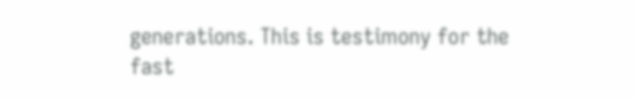generations. This is testimony for the fast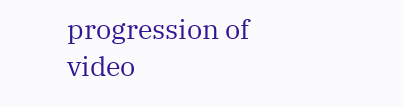progression of video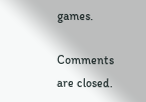games.

Comments are closed.